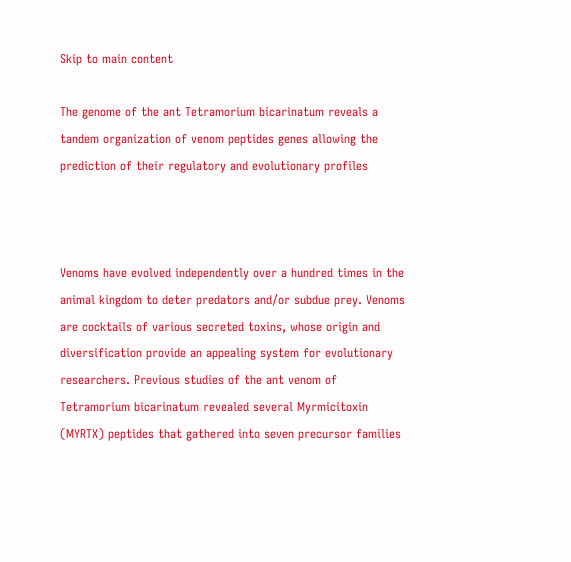Skip to main content

The genome of the ant Tetramorium bicarinatum reveals a tandem organization of venom peptides genes allowing the prediction of their regulatory and evolutionary profiles



Venoms have evolved independently over a hundred times in the animal kingdom to deter predators and/or subdue prey. Venoms are cocktails of various secreted toxins, whose origin and diversification provide an appealing system for evolutionary researchers. Previous studies of the ant venom of Tetramorium bicarinatum revealed several Myrmicitoxin (MYRTX) peptides that gathered into seven precursor families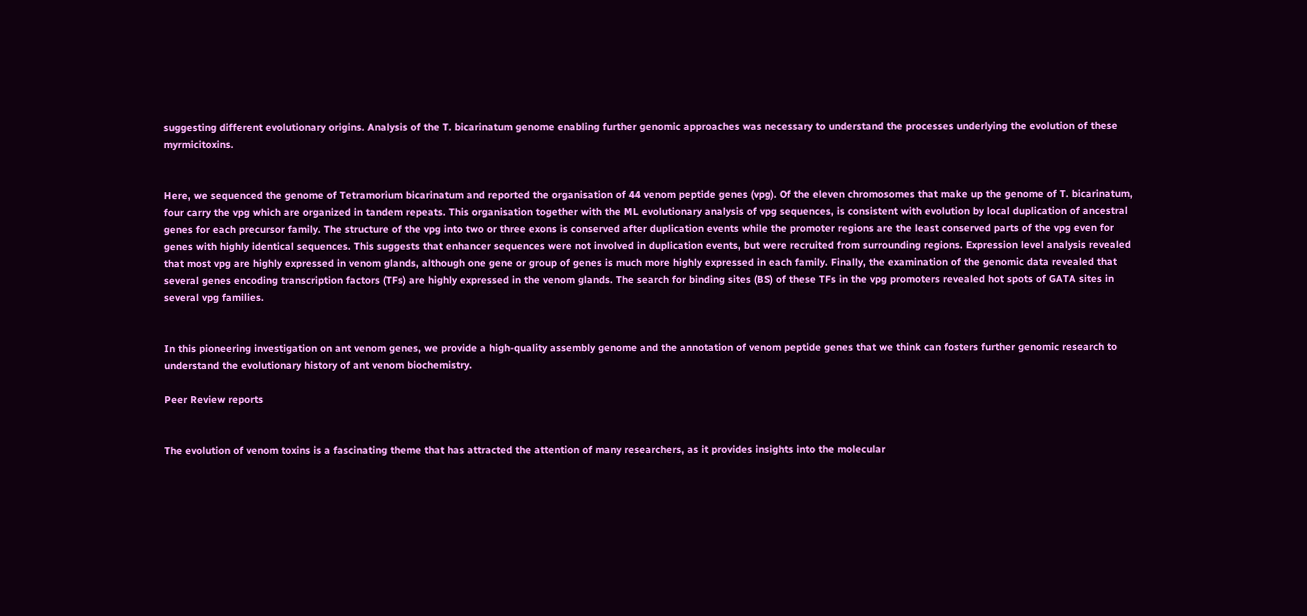suggesting different evolutionary origins. Analysis of the T. bicarinatum genome enabling further genomic approaches was necessary to understand the processes underlying the evolution of these myrmicitoxins.


Here, we sequenced the genome of Tetramorium bicarinatum and reported the organisation of 44 venom peptide genes (vpg). Of the eleven chromosomes that make up the genome of T. bicarinatum, four carry the vpg which are organized in tandem repeats. This organisation together with the ML evolutionary analysis of vpg sequences, is consistent with evolution by local duplication of ancestral genes for each precursor family. The structure of the vpg into two or three exons is conserved after duplication events while the promoter regions are the least conserved parts of the vpg even for genes with highly identical sequences. This suggests that enhancer sequences were not involved in duplication events, but were recruited from surrounding regions. Expression level analysis revealed that most vpg are highly expressed in venom glands, although one gene or group of genes is much more highly expressed in each family. Finally, the examination of the genomic data revealed that several genes encoding transcription factors (TFs) are highly expressed in the venom glands. The search for binding sites (BS) of these TFs in the vpg promoters revealed hot spots of GATA sites in several vpg families.


In this pioneering investigation on ant venom genes, we provide a high-quality assembly genome and the annotation of venom peptide genes that we think can fosters further genomic research to understand the evolutionary history of ant venom biochemistry.

Peer Review reports


The evolution of venom toxins is a fascinating theme that has attracted the attention of many researchers, as it provides insights into the molecular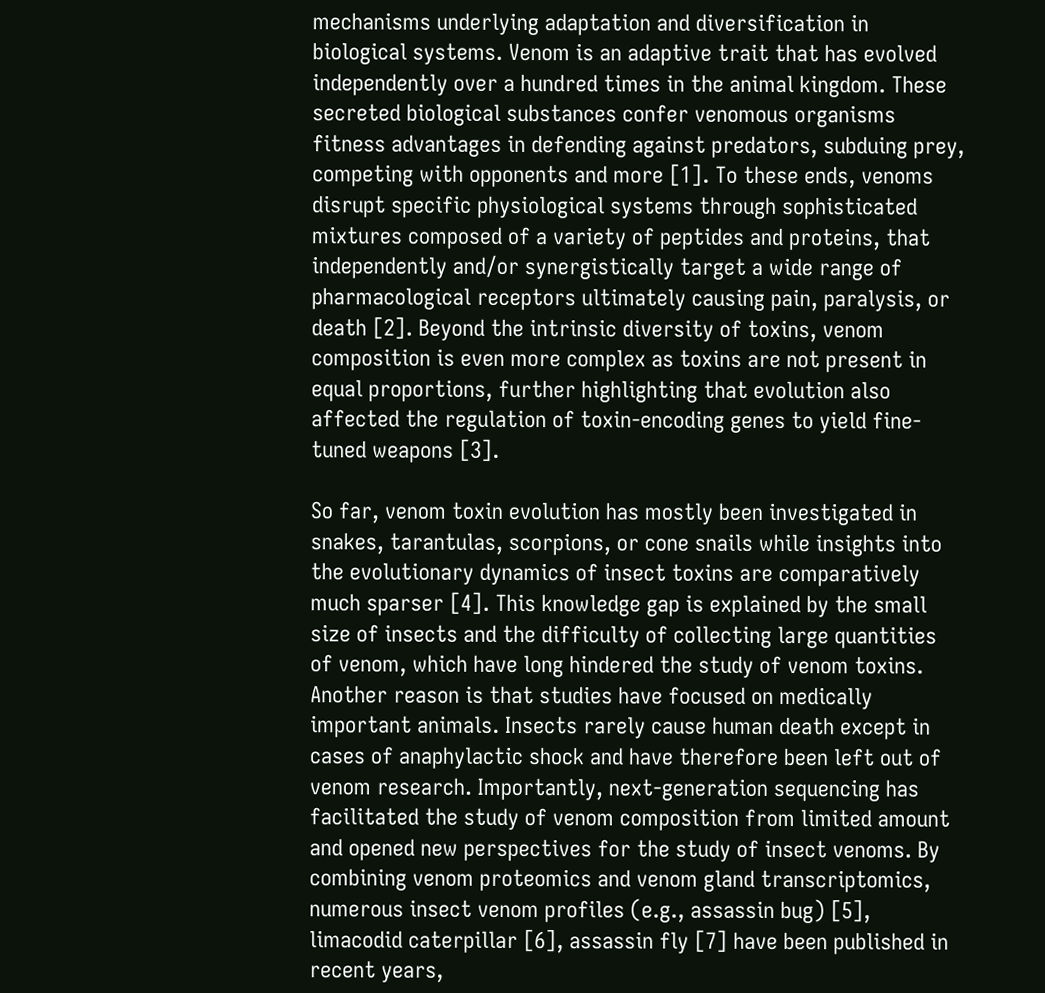mechanisms underlying adaptation and diversification in biological systems. Venom is an adaptive trait that has evolved independently over a hundred times in the animal kingdom. These secreted biological substances confer venomous organisms fitness advantages in defending against predators, subduing prey, competing with opponents and more [1]. To these ends, venoms disrupt specific physiological systems through sophisticated mixtures composed of a variety of peptides and proteins, that independently and/or synergistically target a wide range of pharmacological receptors ultimately causing pain, paralysis, or death [2]. Beyond the intrinsic diversity of toxins, venom composition is even more complex as toxins are not present in equal proportions, further highlighting that evolution also affected the regulation of toxin-encoding genes to yield fine-tuned weapons [3].

So far, venom toxin evolution has mostly been investigated in snakes, tarantulas, scorpions, or cone snails while insights into the evolutionary dynamics of insect toxins are comparatively much sparser [4]. This knowledge gap is explained by the small size of insects and the difficulty of collecting large quantities of venom, which have long hindered the study of venom toxins. Another reason is that studies have focused on medically important animals. Insects rarely cause human death except in cases of anaphylactic shock and have therefore been left out of venom research. Importantly, next-generation sequencing has facilitated the study of venom composition from limited amount and opened new perspectives for the study of insect venoms. By combining venom proteomics and venom gland transcriptomics, numerous insect venom profiles (e.g., assassin bug) [5], limacodid caterpillar [6], assassin fly [7] have been published in recent years,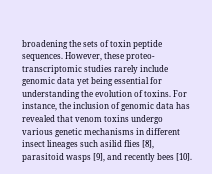broadening the sets of toxin peptide sequences. However, these proteo-transcriptomic studies rarely include genomic data yet being essential for understanding the evolution of toxins. For instance, the inclusion of genomic data has revealed that venom toxins undergo various genetic mechanisms in different insect lineages such asilid flies [8], parasitoid wasps [9], and recently bees [10].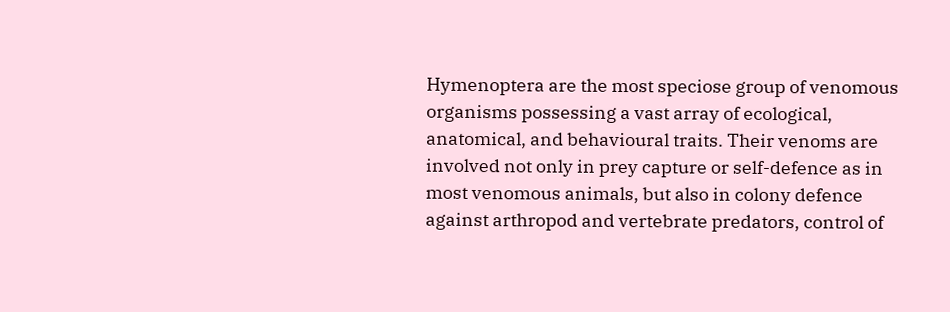Hymenoptera are the most speciose group of venomous organisms possessing a vast array of ecological, anatomical, and behavioural traits. Their venoms are involved not only in prey capture or self-defence as in most venomous animals, but also in colony defence against arthropod and vertebrate predators, control of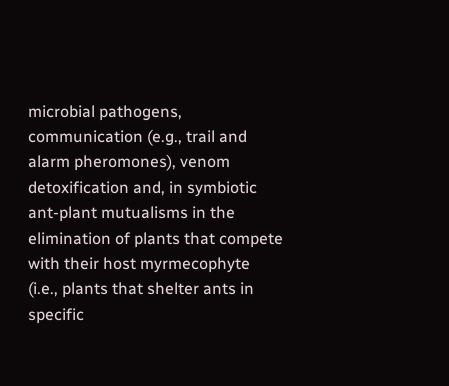microbial pathogens, communication (e.g., trail and alarm pheromones), venom detoxification and, in symbiotic ant-plant mutualisms in the elimination of plants that compete with their host myrmecophyte (i.e., plants that shelter ants in specific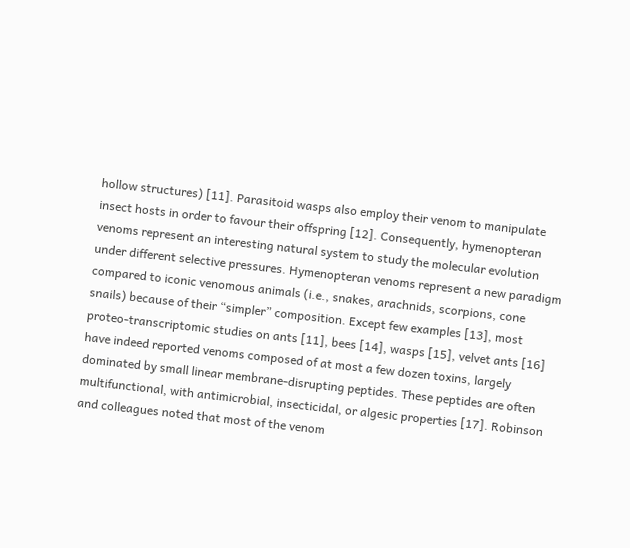hollow structures) [11]. Parasitoid wasps also employ their venom to manipulate insect hosts in order to favour their offspring [12]. Consequently, hymenopteran venoms represent an interesting natural system to study the molecular evolution under different selective pressures. Hymenopteran venoms represent a new paradigm compared to iconic venomous animals (i.e., snakes, arachnids, scorpions, cone snails) because of their “simpler” composition. Except few examples [13], most proteo-transcriptomic studies on ants [11], bees [14], wasps [15], velvet ants [16] have indeed reported venoms composed of at most a few dozen toxins, largely dominated by small linear membrane-disrupting peptides. These peptides are often multifunctional, with antimicrobial, insecticidal, or algesic properties [17]. Robinson and colleagues noted that most of the venom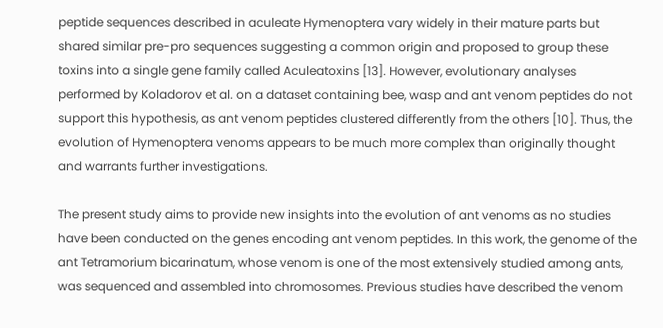peptide sequences described in aculeate Hymenoptera vary widely in their mature parts but shared similar pre-pro sequences suggesting a common origin and proposed to group these toxins into a single gene family called Aculeatoxins [13]. However, evolutionary analyses performed by Koladorov et al. on a dataset containing bee, wasp and ant venom peptides do not support this hypothesis, as ant venom peptides clustered differently from the others [10]. Thus, the evolution of Hymenoptera venoms appears to be much more complex than originally thought and warrants further investigations.

The present study aims to provide new insights into the evolution of ant venoms as no studies have been conducted on the genes encoding ant venom peptides. In this work, the genome of the ant Tetramorium bicarinatum, whose venom is one of the most extensively studied among ants, was sequenced and assembled into chromosomes. Previous studies have described the venom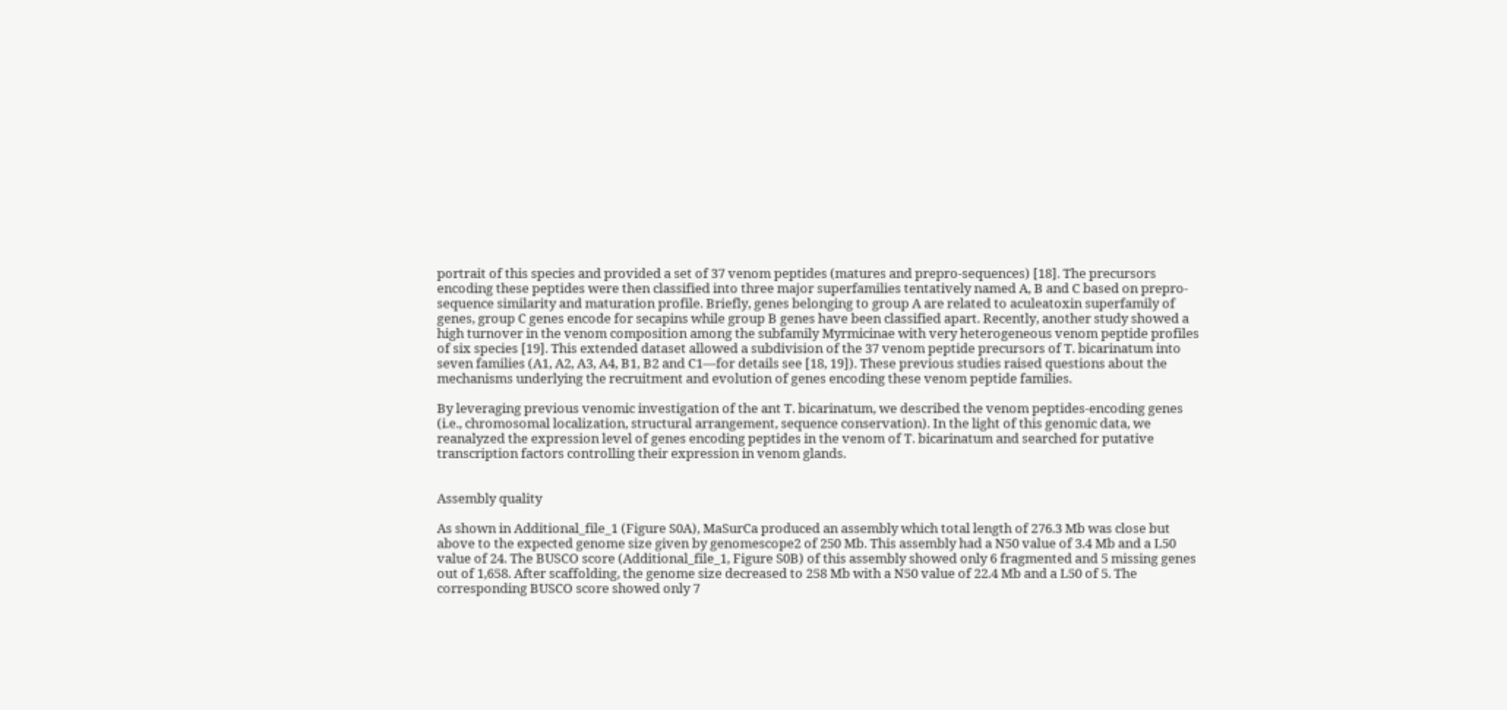portrait of this species and provided a set of 37 venom peptides (matures and prepro-sequences) [18]. The precursors encoding these peptides were then classified into three major superfamilies tentatively named A, B and C based on prepro-sequence similarity and maturation profile. Briefly, genes belonging to group A are related to aculeatoxin superfamily of genes, group C genes encode for secapins while group B genes have been classified apart. Recently, another study showed a high turnover in the venom composition among the subfamily Myrmicinae with very heterogeneous venom peptide profiles of six species [19]. This extended dataset allowed a subdivision of the 37 venom peptide precursors of T. bicarinatum into seven families (A1, A2, A3, A4, B1, B2 and C1—for details see [18, 19]). These previous studies raised questions about the mechanisms underlying the recruitment and evolution of genes encoding these venom peptide families.

By leveraging previous venomic investigation of the ant T. bicarinatum, we described the venom peptides-encoding genes (i.e., chromosomal localization, structural arrangement, sequence conservation). In the light of this genomic data, we reanalyzed the expression level of genes encoding peptides in the venom of T. bicarinatum and searched for putative transcription factors controlling their expression in venom glands.


Assembly quality

As shown in Additional_file_1 (Figure S0A), MaSurCa produced an assembly which total length of 276.3 Mb was close but above to the expected genome size given by genomescope2 of 250 Mb. This assembly had a N50 value of 3.4 Mb and a L50 value of 24. The BUSCO score (Additional_file_1, Figure S0B) of this assembly showed only 6 fragmented and 5 missing genes out of 1,658. After scaffolding, the genome size decreased to 258 Mb with a N50 value of 22.4 Mb and a L50 of 5. The corresponding BUSCO score showed only 7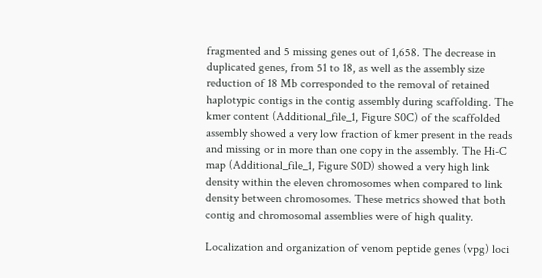fragmented and 5 missing genes out of 1,658. The decrease in duplicated genes, from 51 to 18, as well as the assembly size reduction of 18 Mb corresponded to the removal of retained haplotypic contigs in the contig assembly during scaffolding. The kmer content (Additional_file_1, Figure S0C) of the scaffolded assembly showed a very low fraction of kmer present in the reads and missing or in more than one copy in the assembly. The Hi-C map (Additional_file_1, Figure S0D) showed a very high link density within the eleven chromosomes when compared to link density between chromosomes. These metrics showed that both contig and chromosomal assemblies were of high quality.

Localization and organization of venom peptide genes (vpg) loci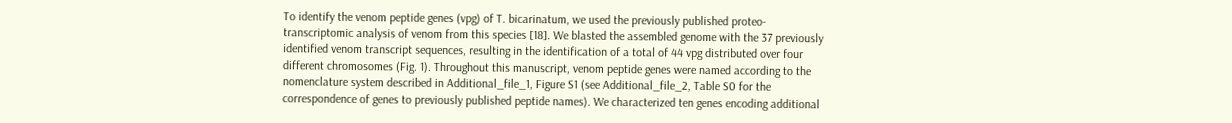To identify the venom peptide genes (vpg) of T. bicarinatum, we used the previously published proteo-transcriptomic analysis of venom from this species [18]. We blasted the assembled genome with the 37 previously identified venom transcript sequences, resulting in the identification of a total of 44 vpg distributed over four different chromosomes (Fig. 1). Throughout this manuscript, venom peptide genes were named according to the nomenclature system described in Additional_file_1, Figure S1 (see Additional_file_2, Table S0 for the correspondence of genes to previously published peptide names). We characterized ten genes encoding additional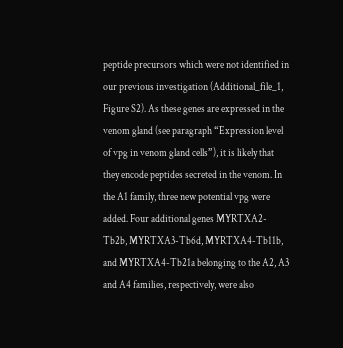peptide precursors which were not identified in our previous investigation (Additional_file_1, Figure S2). As these genes are expressed in the venom gland (see paragraph “Expression level of vpg in venom gland cells”), it is likely that they encode peptides secreted in the venom. In the A1 family, three new potential vpg were added. Four additional genes MYRTXA2-Tb2b, MYRTXA3-Tb6d, MYRTXA4-Tb11b, and MYRTXA4-Tb21a belonging to the A2, A3 and A4 families, respectively, were also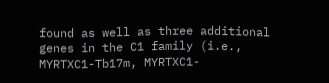found as well as three additional genes in the C1 family (i.e., MYRTXC1-Tb17m, MYRTXC1-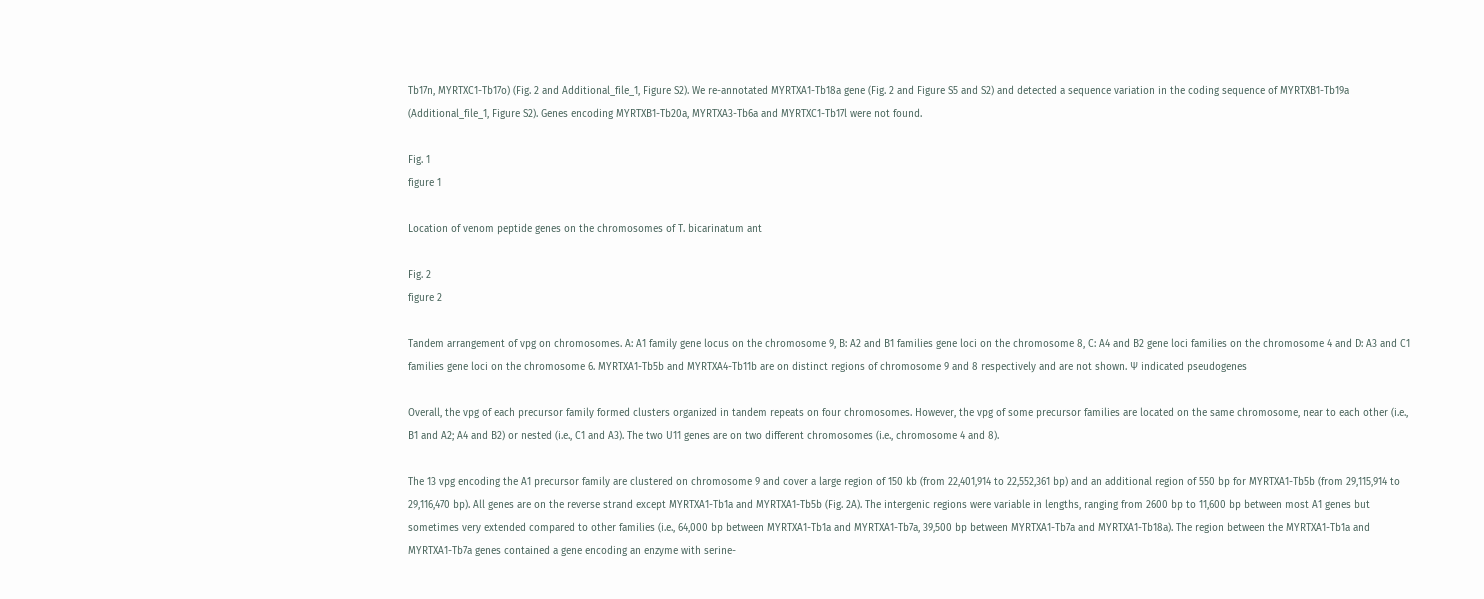Tb17n, MYRTXC1-Tb17o) (Fig. 2 and Additional_file_1, Figure S2). We re-annotated MYRTXA1-Tb18a gene (Fig. 2 and Figure S5 and S2) and detected a sequence variation in the coding sequence of MYRTXB1-Tb19a (Additional_file_1, Figure S2). Genes encoding MYRTXB1-Tb20a, MYRTXA3-Tb6a and MYRTXC1-Tb17l were not found.

Fig. 1
figure 1

Location of venom peptide genes on the chromosomes of T. bicarinatum ant

Fig. 2
figure 2

Tandem arrangement of vpg on chromosomes. A: A1 family gene locus on the chromosome 9, B: A2 and B1 families gene loci on the chromosome 8, C: A4 and B2 gene loci families on the chromosome 4 and D: A3 and C1 families gene loci on the chromosome 6. MYRTXA1-Tb5b and MYRTXA4-Tb11b are on distinct regions of chromosome 9 and 8 respectively and are not shown. Ψ indicated pseudogenes

Overall, the vpg of each precursor family formed clusters organized in tandem repeats on four chromosomes. However, the vpg of some precursor families are located on the same chromosome, near to each other (i.e., B1 and A2; A4 and B2) or nested (i.e., C1 and A3). The two U11 genes are on two different chromosomes (i.e., chromosome 4 and 8).

The 13 vpg encoding the A1 precursor family are clustered on chromosome 9 and cover a large region of 150 kb (from 22,401,914 to 22,552,361 bp) and an additional region of 550 bp for MYRTXA1-Tb5b (from 29,115,914 to 29,116,470 bp). All genes are on the reverse strand except MYRTXA1-Tb1a and MYRTXA1-Tb5b (Fig. 2A). The intergenic regions were variable in lengths, ranging from 2600 bp to 11,600 bp between most A1 genes but sometimes very extended compared to other families (i.e., 64,000 bp between MYRTXA1-Tb1a and MYRTXA1-Tb7a, 39,500 bp between MYRTXA1-Tb7a and MYRTXA1-Tb18a). The region between the MYRTXA1-Tb1a and MYRTXA1-Tb7a genes contained a gene encoding an enzyme with serine-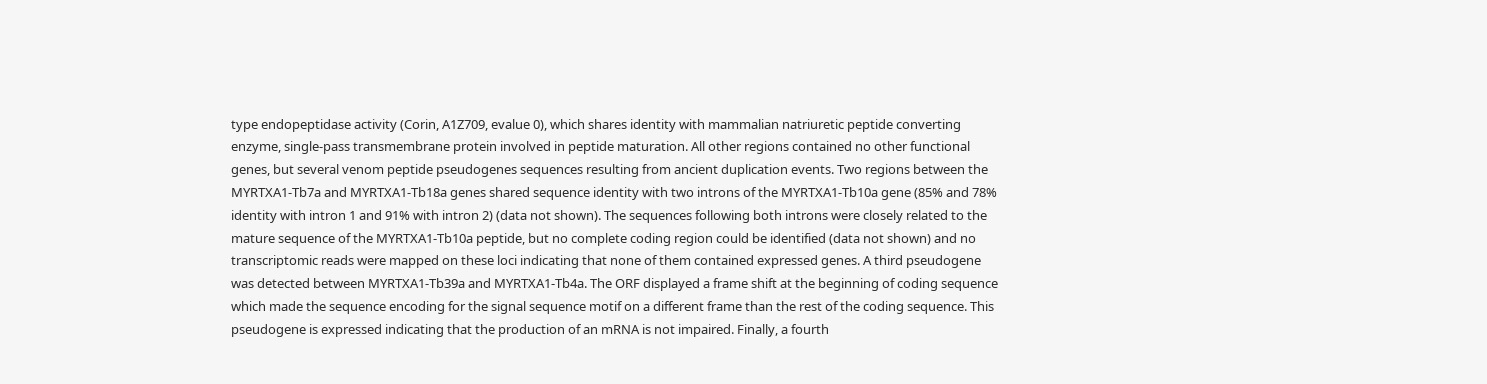type endopeptidase activity (Corin, A1Z709, evalue 0), which shares identity with mammalian natriuretic peptide converting enzyme, single-pass transmembrane protein involved in peptide maturation. All other regions contained no other functional genes, but several venom peptide pseudogenes sequences resulting from ancient duplication events. Two regions between the MYRTXA1-Tb7a and MYRTXA1-Tb18a genes shared sequence identity with two introns of the MYRTXA1-Tb10a gene (85% and 78% identity with intron 1 and 91% with intron 2) (data not shown). The sequences following both introns were closely related to the mature sequence of the MYRTXA1-Tb10a peptide, but no complete coding region could be identified (data not shown) and no transcriptomic reads were mapped on these loci indicating that none of them contained expressed genes. A third pseudogene was detected between MYRTXA1-Tb39a and MYRTXA1-Tb4a. The ORF displayed a frame shift at the beginning of coding sequence which made the sequence encoding for the signal sequence motif on a different frame than the rest of the coding sequence. This pseudogene is expressed indicating that the production of an mRNA is not impaired. Finally, a fourth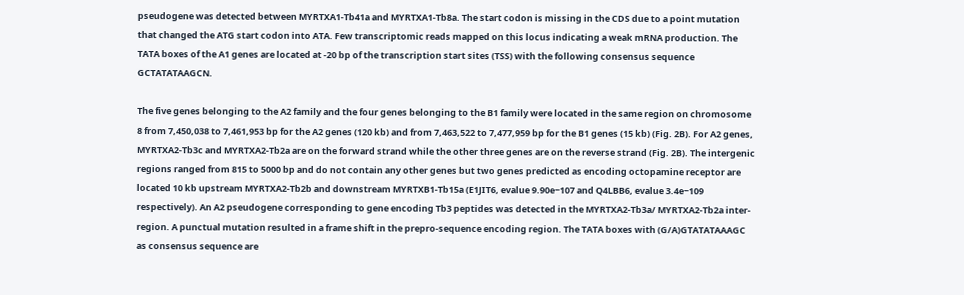pseudogene was detected between MYRTXA1-Tb41a and MYRTXA1-Tb8a. The start codon is missing in the CDS due to a point mutation that changed the ATG start codon into ATA. Few transcriptomic reads mapped on this locus indicating a weak mRNA production. The TATA boxes of the A1 genes are located at -20 bp of the transcription start sites (TSS) with the following consensus sequence GCTATATAAGCN.

The five genes belonging to the A2 family and the four genes belonging to the B1 family were located in the same region on chromosome 8 from 7,450,038 to 7,461,953 bp for the A2 genes (120 kb) and from 7,463,522 to 7,477,959 bp for the B1 genes (15 kb) (Fig. 2B). For A2 genes, MYRTXA2-Tb3c and MYRTXA2-Tb2a are on the forward strand while the other three genes are on the reverse strand (Fig. 2B). The intergenic regions ranged from 815 to 5000 bp and do not contain any other genes but two genes predicted as encoding octopamine receptor are located 10 kb upstream MYRTXA2-Tb2b and downstream MYRTXB1-Tb15a (E1JIT6, evalue 9.90e−107 and Q4LBB6, evalue 3.4e−109 respectively). An A2 pseudogene corresponding to gene encoding Tb3 peptides was detected in the MYRTXA2-Tb3a/ MYRTXA2-Tb2a inter-region. A punctual mutation resulted in a frame shift in the prepro-sequence encoding region. The TATA boxes with (G/A)GTATATAAAGC as consensus sequence are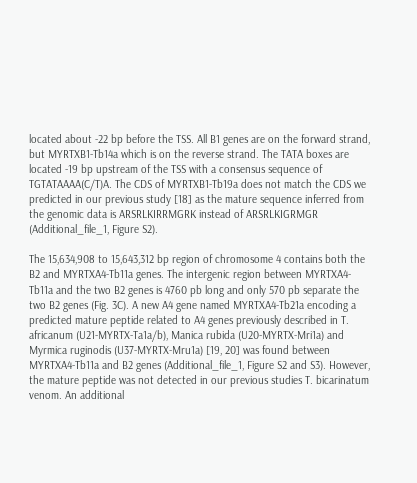located about -22 bp before the TSS. All B1 genes are on the forward strand, but MYRTXB1-Tb14a which is on the reverse strand. The TATA boxes are located -19 bp upstream of the TSS with a consensus sequence of TGTATAAAA(C/T)A. The CDS of MYRTXB1-Tb19a does not match the CDS we predicted in our previous study [18] as the mature sequence inferred from the genomic data is ARSRLKIRRMGRK instead of ARSRLKIGRMGR (Additional_file_1, Figure S2).

The 15,634,908 to 15,643,312 bp region of chromosome 4 contains both the B2 and MYRTXA4-Tb11a genes. The intergenic region between MYRTXA4-Tb11a and the two B2 genes is 4760 pb long and only 570 pb separate the two B2 genes (Fig. 3C). A new A4 gene named MYRTXA4-Tb21a encoding a predicted mature peptide related to A4 genes previously described in T. africanum (U21-MYRTX-Ta1a/b), Manica rubida (U20-MYRTX-Mri1a) and Myrmica ruginodis (U37-MYRTX-Mru1a) [19, 20] was found between MYRTXA4-Tb11a and B2 genes (Additional_file_1, Figure S2 and S3). However, the mature peptide was not detected in our previous studies T. bicarinatum venom. An additional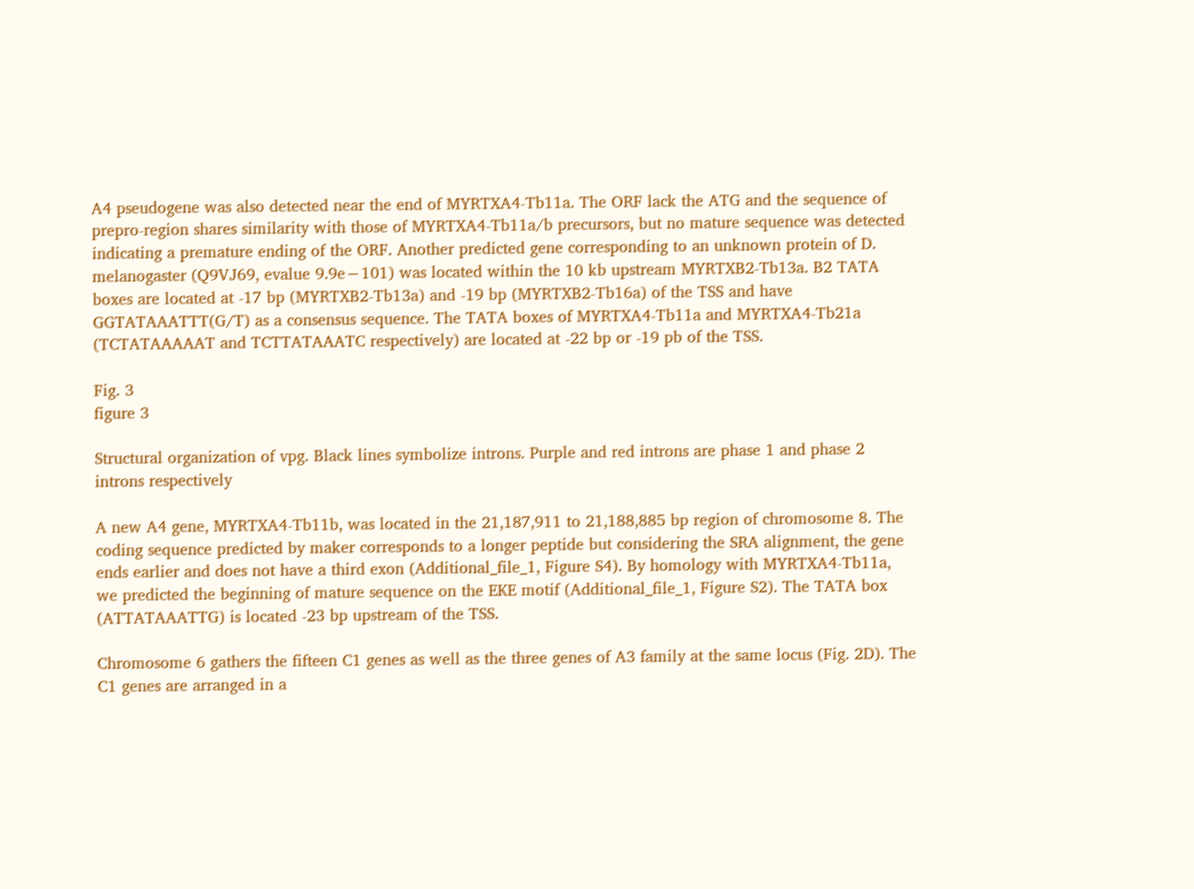A4 pseudogene was also detected near the end of MYRTXA4-Tb11a. The ORF lack the ATG and the sequence of prepro-region shares similarity with those of MYRTXA4-Tb11a/b precursors, but no mature sequence was detected indicating a premature ending of the ORF. Another predicted gene corresponding to an unknown protein of D. melanogaster (Q9VJ69, evalue 9.9e−101) was located within the 10 kb upstream MYRTXB2-Tb13a. B2 TATA boxes are located at -17 bp (MYRTXB2-Tb13a) and -19 bp (MYRTXB2-Tb16a) of the TSS and have GGTATAAATTT(G/T) as a consensus sequence. The TATA boxes of MYRTXA4-Tb11a and MYRTXA4-Tb21a (TCTATAAAAAT and TCTTATAAATC respectively) are located at -22 bp or -19 pb of the TSS.

Fig. 3
figure 3

Structural organization of vpg. Black lines symbolize introns. Purple and red introns are phase 1 and phase 2 introns respectively

A new A4 gene, MYRTXA4-Tb11b, was located in the 21,187,911 to 21,188,885 bp region of chromosome 8. The coding sequence predicted by maker corresponds to a longer peptide but considering the SRA alignment, the gene ends earlier and does not have a third exon (Additional_file_1, Figure S4). By homology with MYRTXA4-Tb11a, we predicted the beginning of mature sequence on the EKE motif (Additional_file_1, Figure S2). The TATA box (ATTATAAATTG) is located -23 bp upstream of the TSS.

Chromosome 6 gathers the fifteen C1 genes as well as the three genes of A3 family at the same locus (Fig. 2D). The C1 genes are arranged in a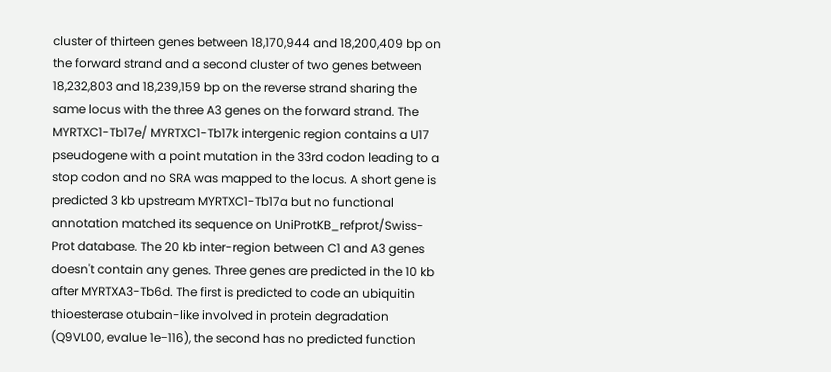cluster of thirteen genes between 18,170,944 and 18,200,409 bp on the forward strand and a second cluster of two genes between 18,232,803 and 18,239,159 bp on the reverse strand sharing the same locus with the three A3 genes on the forward strand. The MYRTXC1-Tb17e/ MYRTXC1-Tb17k intergenic region contains a U17 pseudogene with a point mutation in the 33rd codon leading to a stop codon and no SRA was mapped to the locus. A short gene is predicted 3 kb upstream MYRTXC1-Tb17a but no functional annotation matched its sequence on UniProtKB_refprot/Swiss-Prot database. The 20 kb inter-region between C1 and A3 genes doesn't contain any genes. Three genes are predicted in the 10 kb after MYRTXA3-Tb6d. The first is predicted to code an ubiquitin thioesterase otubain-like involved in protein degradation (Q9VL00, evalue 1e−116), the second has no predicted function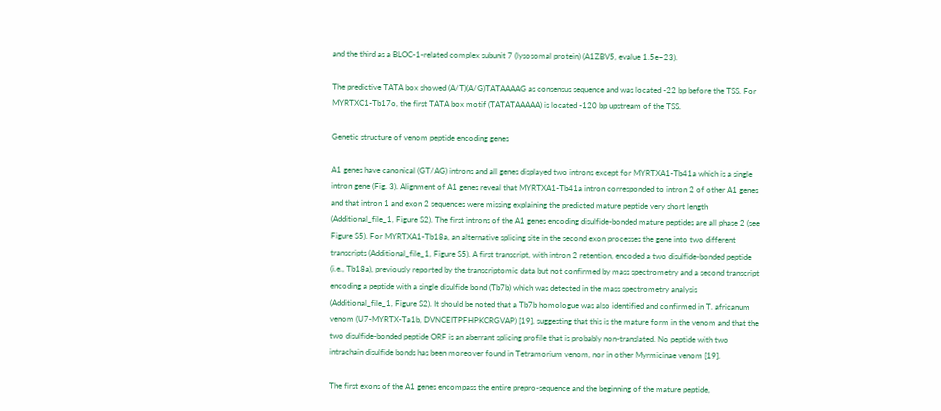and the third as a BLOC-1-related complex subunit 7 (lysosomal protein) (A1ZBV5, evalue 1.5e−23).

The predictive TATA box showed (A/T)(A/G)TATAAAAG as consensus sequence and was located -22 bp before the TSS. For MYRTXC1-Tb17o, the first TATA box motif (TATATAAAAA) is located -120 bp upstream of the TSS.

Genetic structure of venom peptide encoding genes

A1 genes have canonical (GT/AG) introns and all genes displayed two introns except for MYRTXA1-Tb41a which is a single intron gene (Fig. 3). Alignment of A1 genes reveal that MYRTXA1-Tb41a intron corresponded to intron 2 of other A1 genes and that intron 1 and exon 2 sequences were missing explaining the predicted mature peptide very short length (Additional_file_1, Figure S2). The first introns of the A1 genes encoding disulfide-bonded mature peptides are all phase 2 (see Figure S5). For MYRTXA1-Tb18a, an alternative splicing site in the second exon processes the gene into two different transcripts (Additional_file_1, Figure S5). A first transcript, with intron 2 retention, encoded a two disulfide-bonded peptide (i.e., Tb18a), previously reported by the transcriptomic data but not confirmed by mass spectrometry and a second transcript encoding a peptide with a single disulfide bond (Tb7b) which was detected in the mass spectrometry analysis (Additional_file_1, Figure S2). It should be noted that a Tb7b homologue was also identified and confirmed in T. africanum venom (U7-MYRTX-Ta1b, DVNCEITPFHPKCRGVAP) [19], suggesting that this is the mature form in the venom and that the two disulfide-bonded peptide ORF is an aberrant splicing profile that is probably non-translated. No peptide with two intrachain disulfide bonds has been moreover found in Tetramorium venom, nor in other Myrmicinae venom [19].

The first exons of the A1 genes encompass the entire prepro-sequence and the beginning of the mature peptide,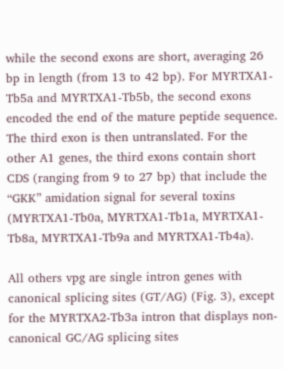while the second exons are short, averaging 26 bp in length (from 13 to 42 bp). For MYRTXA1-Tb5a and MYRTXA1-Tb5b, the second exons encoded the end of the mature peptide sequence. The third exon is then untranslated. For the other A1 genes, the third exons contain short CDS (ranging from 9 to 27 bp) that include the “GKK” amidation signal for several toxins (MYRTXA1-Tb0a, MYRTXA1-Tb1a, MYRTXA1-Tb8a, MYRTXA1-Tb9a and MYRTXA1-Tb4a).

All others vpg are single intron genes with canonical splicing sites (GT/AG) (Fig. 3), except for the MYRTXA2-Tb3a intron that displays non-canonical GC/AG splicing sites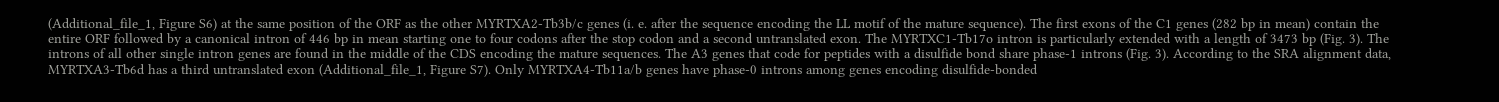(Additional_file_1, Figure S6) at the same position of the ORF as the other MYRTXA2-Tb3b/c genes (i. e. after the sequence encoding the LL motif of the mature sequence). The first exons of the C1 genes (282 bp in mean) contain the entire ORF followed by a canonical intron of 446 bp in mean starting one to four codons after the stop codon and a second untranslated exon. The MYRTXC1-Tb17o intron is particularly extended with a length of 3473 bp (Fig. 3). The introns of all other single intron genes are found in the middle of the CDS encoding the mature sequences. The A3 genes that code for peptides with a disulfide bond share phase-1 introns (Fig. 3). According to the SRA alignment data, MYRTXA3-Tb6d has a third untranslated exon (Additional_file_1, Figure S7). Only MYRTXA4-Tb11a/b genes have phase-0 introns among genes encoding disulfide-bonded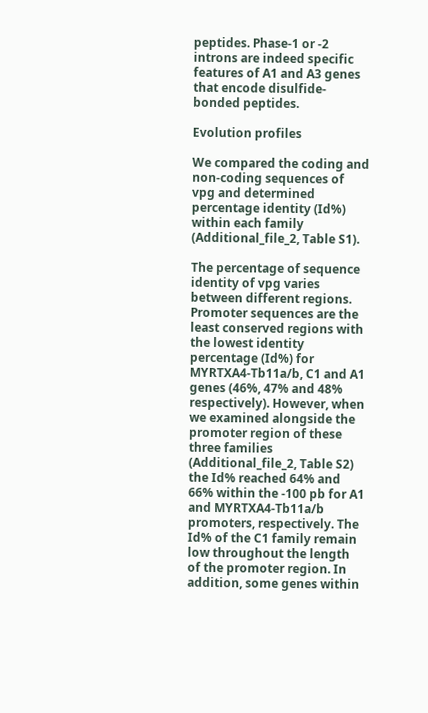peptides. Phase-1 or -2 introns are indeed specific features of A1 and A3 genes that encode disulfide-bonded peptides.

Evolution profiles

We compared the coding and non-coding sequences of vpg and determined percentage identity (Id%) within each family (Additional_file_2, Table S1).

The percentage of sequence identity of vpg varies between different regions. Promoter sequences are the least conserved regions with the lowest identity percentage (Id%) for MYRTXA4-Tb11a/b, C1 and A1 genes (46%, 47% and 48% respectively). However, when we examined alongside the promoter region of these three families (Additional_file_2, Table S2) the Id% reached 64% and 66% within the -100 pb for A1 and MYRTXA4-Tb11a/b promoters, respectively. The Id% of the C1 family remain low throughout the length of the promoter region. In addition, some genes within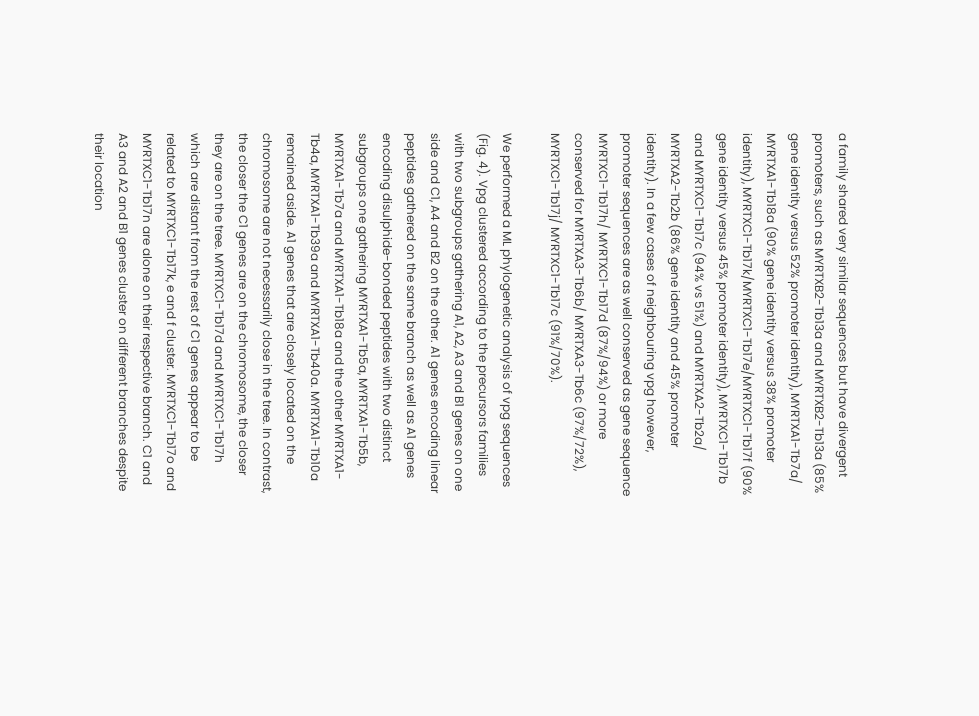a family shared very similar sequences but have divergent promoters, such as MYRTXB2-Tb13a and MYRTXB2-Tb13a (85% gene identity versus 52% promoter identity), MYRTXA1-Tb7a/ MYRTXA1-Tb18a (90% gene identity versus 38% promoter identity), MYRTXC1-Tb17k/MYRTXC1-Tb17e/MYRTXC1-Tb17f (90% gene identity versus 45% promoter identity), MYRTXC1-Tb17b and MYRTXC1-Tb17c (94% vs 51%) and MYRTXA2-Tb2a/ MYRTXA2-Tb2b (86% gene identity and 45% promoter identity). In a few cases of neighbouring vpg however, promoter sequences are as well conserved as gene sequence MYRTXC1-Tb17h/ MYRTXC1-Tb17d (87%/94%) or more conserved for MYRTXA3-Tb6b/ MYRTXA3-Tb6c (97%/72%), MYRTXC1-Tb17j/ MYRTXC1-Tb17c (91%/70%).

We performed a ML phylogenetic analysis of vpg sequences (Fig. 4). Vpg clustered according to the precursors families with two subgroups gathering A1, A2, A3 and B1 genes on one side and C1, A4 and B2 on the other. A1 genes encoding linear peptides gathered on the same branch as well as A1 genes encoding disulphide-bonded peptides with two distinct subgroups one gathering MYRTXA1-Tb5a, MYRTXA1-Tb5b, MYRTXA1-Tb7a and MYRTXA1-Tb18a and the other MYRTXA1-Tb4a, MYRTXA1-Tb39a and MYRTXA1-Tb40a. MYRTXA1-Tb10a remained aside. A1 genes that are closely located on the chromosome are not necessarily close in the tree. In contrast, the closer the C1 genes are on the chromosome, the closer they are on the tree. MYRTXC1-Tb17d and MYRTXC1-Tb17h which are distant from the rest of C1 genes appear to be related to MYRTXC1-Tb17k, e and f cluster. MYRTXC1-Tb17o and MYRTXC1-Tb17n are alone on their respective branch. C1 and A3 and A2 and B1 genes cluster on different branches despite their location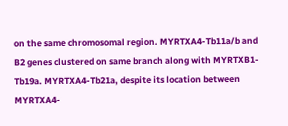on the same chromosomal region. MYRTXA4-Tb11a/b and B2 genes clustered on same branch along with MYRTXB1-Tb19a. MYRTXA4-Tb21a, despite its location between MYRTXA4-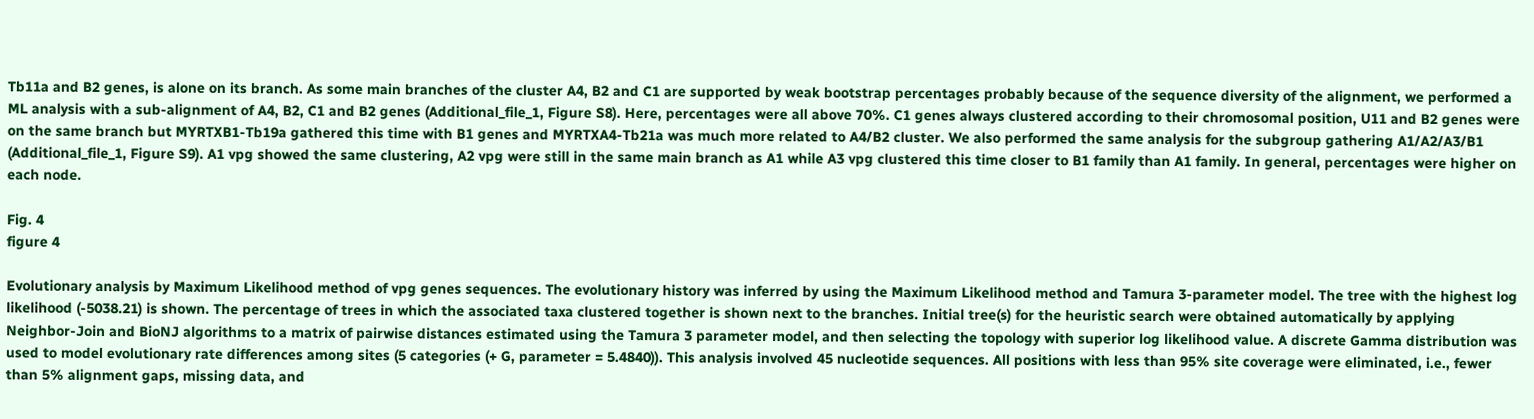Tb11a and B2 genes, is alone on its branch. As some main branches of the cluster A4, B2 and C1 are supported by weak bootstrap percentages probably because of the sequence diversity of the alignment, we performed a ML analysis with a sub-alignment of A4, B2, C1 and B2 genes (Additional_file_1, Figure S8). Here, percentages were all above 70%. C1 genes always clustered according to their chromosomal position, U11 and B2 genes were on the same branch but MYRTXB1-Tb19a gathered this time with B1 genes and MYRTXA4-Tb21a was much more related to A4/B2 cluster. We also performed the same analysis for the subgroup gathering A1/A2/A3/B1 (Additional_file_1, Figure S9). A1 vpg showed the same clustering, A2 vpg were still in the same main branch as A1 while A3 vpg clustered this time closer to B1 family than A1 family. In general, percentages were higher on each node.

Fig. 4
figure 4

Evolutionary analysis by Maximum Likelihood method of vpg genes sequences. The evolutionary history was inferred by using the Maximum Likelihood method and Tamura 3-parameter model. The tree with the highest log likelihood (-5038.21) is shown. The percentage of trees in which the associated taxa clustered together is shown next to the branches. Initial tree(s) for the heuristic search were obtained automatically by applying Neighbor-Join and BioNJ algorithms to a matrix of pairwise distances estimated using the Tamura 3 parameter model, and then selecting the topology with superior log likelihood value. A discrete Gamma distribution was used to model evolutionary rate differences among sites (5 categories (+ G, parameter = 5.4840)). This analysis involved 45 nucleotide sequences. All positions with less than 95% site coverage were eliminated, i.e., fewer than 5% alignment gaps, missing data, and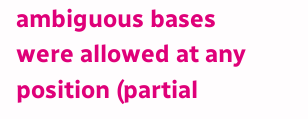ambiguous bases were allowed at any position (partial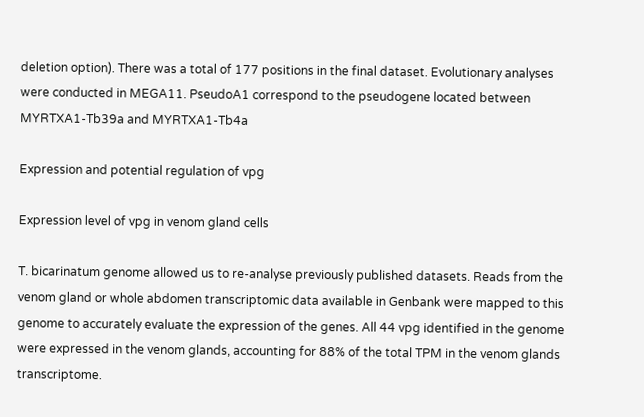deletion option). There was a total of 177 positions in the final dataset. Evolutionary analyses were conducted in MEGA11. PseudoA1 correspond to the pseudogene located between MYRTXA1-Tb39a and MYRTXA1-Tb4a

Expression and potential regulation of vpg

Expression level of vpg in venom gland cells

T. bicarinatum genome allowed us to re-analyse previously published datasets. Reads from the venom gland or whole abdomen transcriptomic data available in Genbank were mapped to this genome to accurately evaluate the expression of the genes. All 44 vpg identified in the genome were expressed in the venom glands, accounting for 88% of the total TPM in the venom glands transcriptome.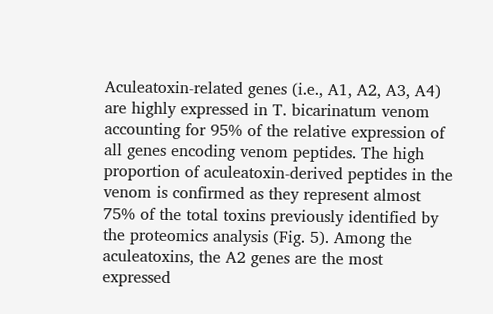Aculeatoxin-related genes (i.e., A1, A2, A3, A4) are highly expressed in T. bicarinatum venom accounting for 95% of the relative expression of all genes encoding venom peptides. The high proportion of aculeatoxin-derived peptides in the venom is confirmed as they represent almost 75% of the total toxins previously identified by the proteomics analysis (Fig. 5). Among the aculeatoxins, the A2 genes are the most expressed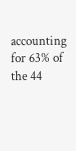accounting for 63% of the 44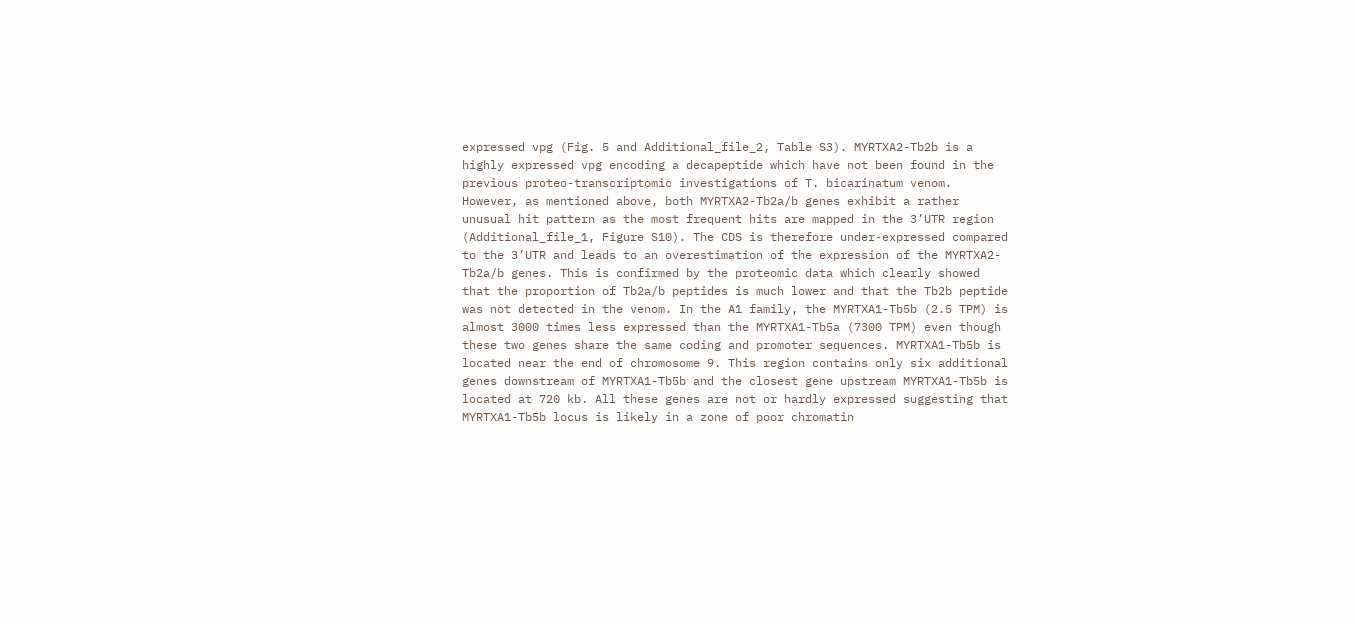expressed vpg (Fig. 5 and Additional_file_2, Table S3). MYRTXA2-Tb2b is a highly expressed vpg encoding a decapeptide which have not been found in the previous proteo-transcriptomic investigations of T. bicarinatum venom. However, as mentioned above, both MYRTXA2-Tb2a/b genes exhibit a rather unusual hit pattern as the most frequent hits are mapped in the 3’UTR region (Additional_file_1, Figure S10). The CDS is therefore under-expressed compared to the 3’UTR and leads to an overestimation of the expression of the MYRTXA2-Tb2a/b genes. This is confirmed by the proteomic data which clearly showed that the proportion of Tb2a/b peptides is much lower and that the Tb2b peptide was not detected in the venom. In the A1 family, the MYRTXA1-Tb5b (2.5 TPM) is almost 3000 times less expressed than the MYRTXA1-Tb5a (7300 TPM) even though these two genes share the same coding and promoter sequences. MYRTXA1-Tb5b is located near the end of chromosome 9. This region contains only six additional genes downstream of MYRTXA1-Tb5b and the closest gene upstream MYRTXA1-Tb5b is located at 720 kb. All these genes are not or hardly expressed suggesting that MYRTXA1-Tb5b locus is likely in a zone of poor chromatin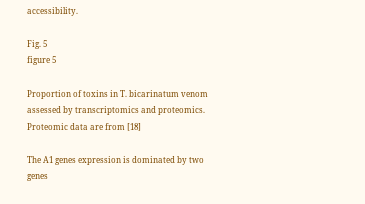accessibility.

Fig. 5
figure 5

Proportion of toxins in T. bicarinatum venom assessed by transcriptomics and proteomics. Proteomic data are from [18]

The A1 genes expression is dominated by two genes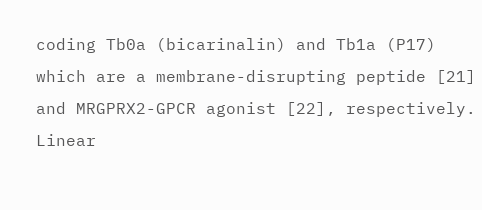coding Tb0a (bicarinalin) and Tb1a (P17) which are a membrane-disrupting peptide [21] and MRGPRX2-GPCR agonist [22], respectively. Linear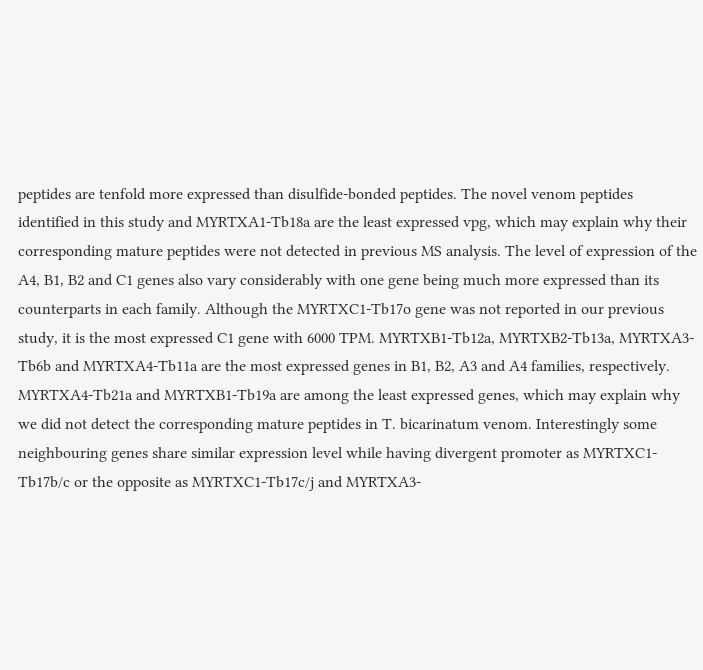peptides are tenfold more expressed than disulfide-bonded peptides. The novel venom peptides identified in this study and MYRTXA1-Tb18a are the least expressed vpg, which may explain why their corresponding mature peptides were not detected in previous MS analysis. The level of expression of the A4, B1, B2 and C1 genes also vary considerably with one gene being much more expressed than its counterparts in each family. Although the MYRTXC1-Tb17o gene was not reported in our previous study, it is the most expressed C1 gene with 6000 TPM. MYRTXB1-Tb12a, MYRTXB2-Tb13a, MYRTXA3-Tb6b and MYRTXA4-Tb11a are the most expressed genes in B1, B2, A3 and A4 families, respectively. MYRTXA4-Tb21a and MYRTXB1-Tb19a are among the least expressed genes, which may explain why we did not detect the corresponding mature peptides in T. bicarinatum venom. Interestingly some neighbouring genes share similar expression level while having divergent promoter as MYRTXC1-Tb17b/c or the opposite as MYRTXC1-Tb17c/j and MYRTXA3-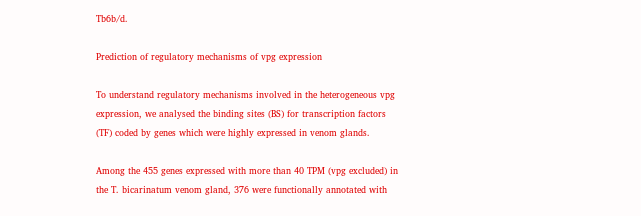Tb6b/d.

Prediction of regulatory mechanisms of vpg expression

To understand regulatory mechanisms involved in the heterogeneous vpg expression, we analysed the binding sites (BS) for transcription factors (TF) coded by genes which were highly expressed in venom glands.

Among the 455 genes expressed with more than 40 TPM (vpg excluded) in the T. bicarinatum venom gland, 376 were functionally annotated with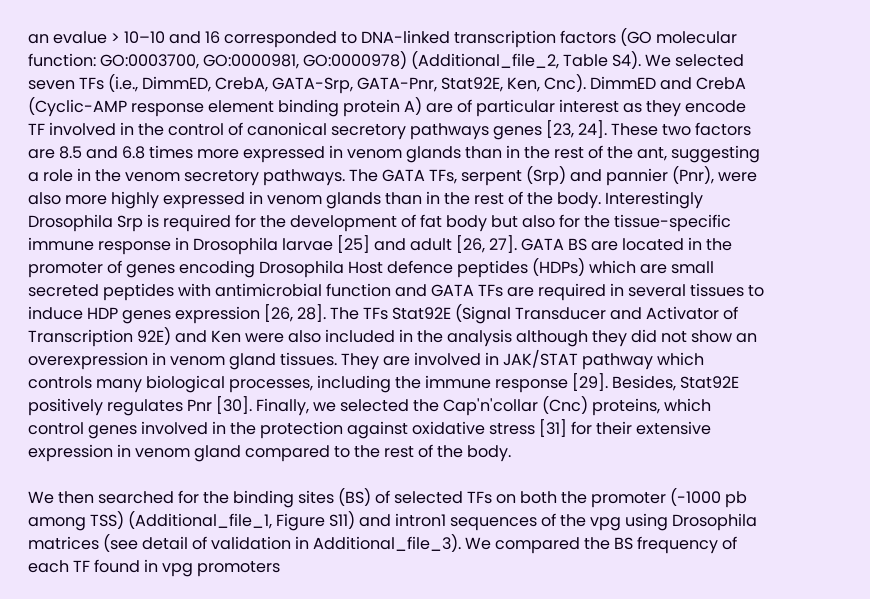an evalue > 10–10 and 16 corresponded to DNA-linked transcription factors (GO molecular function: GO:0003700, GO:0000981, GO:0000978) (Additional_file_2, Table S4). We selected seven TFs (i.e., DimmED, CrebA, GATA-Srp, GATA-Pnr, Stat92E, Ken, Cnc). DimmED and CrebA (Cyclic-AMP response element binding protein A) are of particular interest as they encode TF involved in the control of canonical secretory pathways genes [23, 24]. These two factors are 8.5 and 6.8 times more expressed in venom glands than in the rest of the ant, suggesting a role in the venom secretory pathways. The GATA TFs, serpent (Srp) and pannier (Pnr), were also more highly expressed in venom glands than in the rest of the body. Interestingly Drosophila Srp is required for the development of fat body but also for the tissue-specific immune response in Drosophila larvae [25] and adult [26, 27]. GATA BS are located in the promoter of genes encoding Drosophila Host defence peptides (HDPs) which are small secreted peptides with antimicrobial function and GATA TFs are required in several tissues to induce HDP genes expression [26, 28]. The TFs Stat92E (Signal Transducer and Activator of Transcription 92E) and Ken were also included in the analysis although they did not show an overexpression in venom gland tissues. They are involved in JAK/STAT pathway which controls many biological processes, including the immune response [29]. Besides, Stat92E positively regulates Pnr [30]. Finally, we selected the Cap'n'collar (Cnc) proteins, which control genes involved in the protection against oxidative stress [31] for their extensive expression in venom gland compared to the rest of the body.

We then searched for the binding sites (BS) of selected TFs on both the promoter (-1000 pb among TSS) (Additional_file_1, Figure S11) and intron1 sequences of the vpg using Drosophila matrices (see detail of validation in Additional_file_3). We compared the BS frequency of each TF found in vpg promoters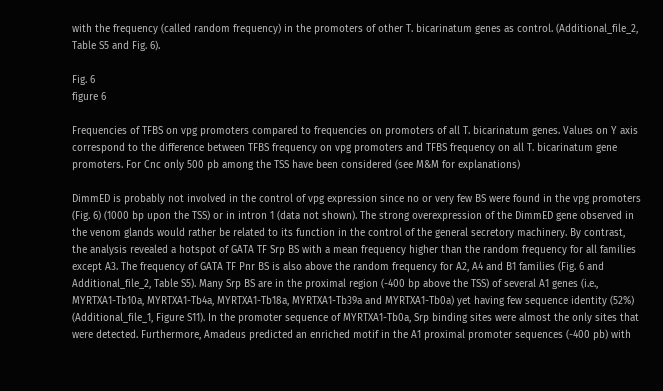with the frequency (called random frequency) in the promoters of other T. bicarinatum genes as control. (Additional_file_2, Table S5 and Fig. 6).

Fig. 6
figure 6

Frequencies of TFBS on vpg promoters compared to frequencies on promoters of all T. bicarinatum genes. Values on Y axis correspond to the difference between TFBS frequency on vpg promoters and TFBS frequency on all T. bicarinatum gene promoters. For Cnc only 500 pb among the TSS have been considered (see M&M for explanations)

DimmED is probably not involved in the control of vpg expression since no or very few BS were found in the vpg promoters (Fig. 6) (1000 bp upon the TSS) or in intron 1 (data not shown). The strong overexpression of the DimmED gene observed in the venom glands would rather be related to its function in the control of the general secretory machinery. By contrast, the analysis revealed a hotspot of GATA TF Srp BS with a mean frequency higher than the random frequency for all families except A3. The frequency of GATA TF Pnr BS is also above the random frequency for A2, A4 and B1 families (Fig. 6 and Additional_file_2, Table S5). Many Srp BS are in the proximal region (-400 bp above the TSS) of several A1 genes (i.e., MYRTXA1-Tb10a, MYRTXA1-Tb4a, MYRTXA1-Tb18a, MYRTXA1-Tb39a and MYRTXA1-Tb0a) yet having few sequence identity (52%) (Additional_file_1, Figure S11). In the promoter sequence of MYRTXA1-Tb0a, Srp binding sites were almost the only sites that were detected. Furthermore, Amadeus predicted an enriched motif in the A1 proximal promoter sequences (-400 pb) with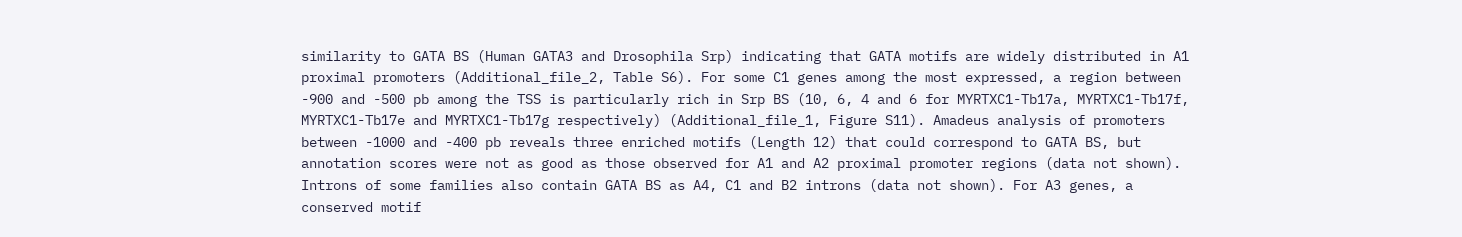similarity to GATA BS (Human GATA3 and Drosophila Srp) indicating that GATA motifs are widely distributed in A1 proximal promoters (Additional_file_2, Table S6). For some C1 genes among the most expressed, a region between -900 and -500 pb among the TSS is particularly rich in Srp BS (10, 6, 4 and 6 for MYRTXC1-Tb17a, MYRTXC1-Tb17f, MYRTXC1-Tb17e and MYRTXC1-Tb17g respectively) (Additional_file_1, Figure S11). Amadeus analysis of promoters between -1000 and -400 pb reveals three enriched motifs (Length 12) that could correspond to GATA BS, but annotation scores were not as good as those observed for A1 and A2 proximal promoter regions (data not shown). Introns of some families also contain GATA BS as A4, C1 and B2 introns (data not shown). For A3 genes, a conserved motif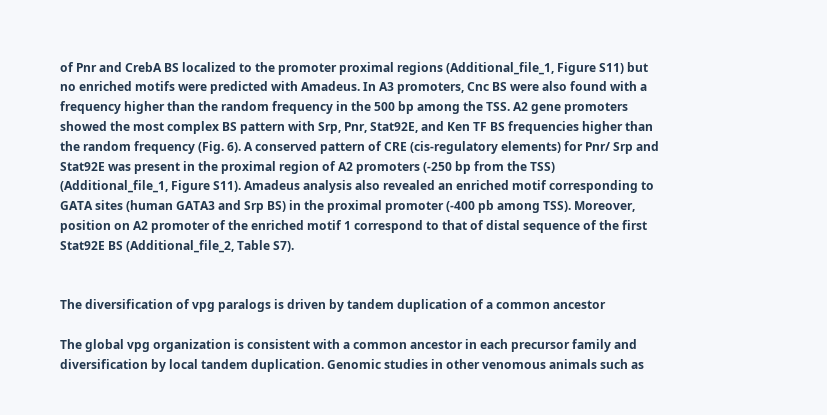of Pnr and CrebA BS localized to the promoter proximal regions (Additional_file_1, Figure S11) but no enriched motifs were predicted with Amadeus. In A3 promoters, Cnc BS were also found with a frequency higher than the random frequency in the 500 bp among the TSS. A2 gene promoters showed the most complex BS pattern with Srp, Pnr, Stat92E, and Ken TF BS frequencies higher than the random frequency (Fig. 6). A conserved pattern of CRE (cis-regulatory elements) for Pnr/ Srp and Stat92E was present in the proximal region of A2 promoters (-250 bp from the TSS) (Additional_file_1, Figure S11). Amadeus analysis also revealed an enriched motif corresponding to GATA sites (human GATA3 and Srp BS) in the proximal promoter (-400 pb among TSS). Moreover, position on A2 promoter of the enriched motif 1 correspond to that of distal sequence of the first Stat92E BS (Additional_file_2, Table S7).


The diversification of vpg paralogs is driven by tandem duplication of a common ancestor

The global vpg organization is consistent with a common ancestor in each precursor family and diversification by local tandem duplication. Genomic studies in other venomous animals such as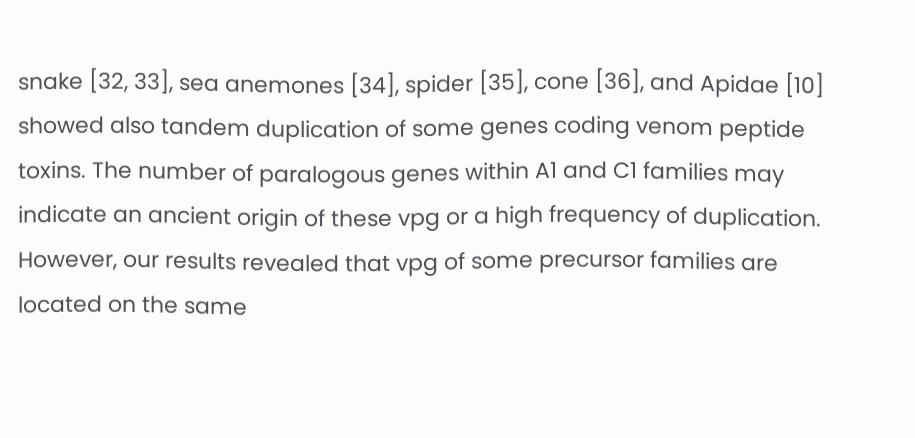snake [32, 33], sea anemones [34], spider [35], cone [36], and Apidae [10] showed also tandem duplication of some genes coding venom peptide toxins. The number of paralogous genes within A1 and C1 families may indicate an ancient origin of these vpg or a high frequency of duplication. However, our results revealed that vpg of some precursor families are located on the same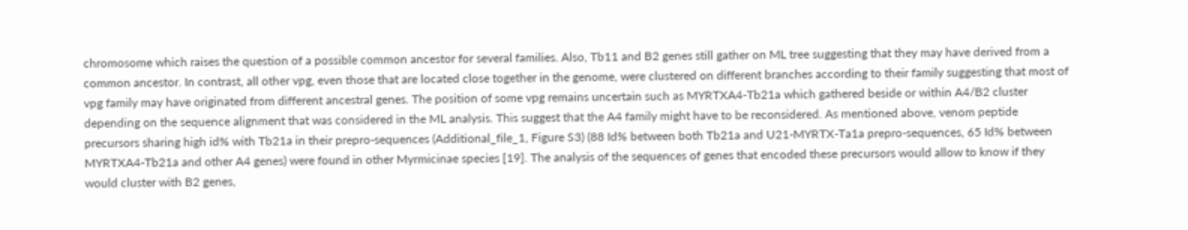chromosome which raises the question of a possible common ancestor for several families. Also, Tb11 and B2 genes still gather on ML tree suggesting that they may have derived from a common ancestor. In contrast, all other vpg, even those that are located close together in the genome, were clustered on different branches according to their family suggesting that most of vpg family may have originated from different ancestral genes. The position of some vpg remains uncertain such as MYRTXA4-Tb21a which gathered beside or within A4/B2 cluster depending on the sequence alignment that was considered in the ML analysis. This suggest that the A4 family might have to be reconsidered. As mentioned above, venom peptide precursors sharing high id% with Tb21a in their prepro-sequences (Additional_file_1, Figure S3) (88 Id% between both Tb21a and U21-MYRTX-Ta1a prepro-sequences, 65 Id% between MYRTXA4-Tb21a and other A4 genes) were found in other Myrmicinae species [19]. The analysis of the sequences of genes that encoded these precursors would allow to know if they would cluster with B2 genes,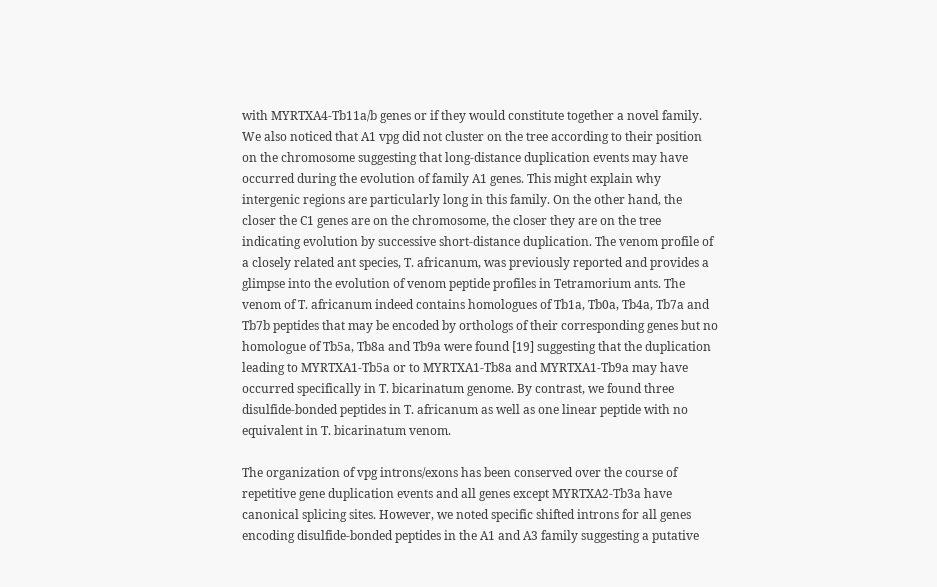with MYRTXA4-Tb11a/b genes or if they would constitute together a novel family. We also noticed that A1 vpg did not cluster on the tree according to their position on the chromosome suggesting that long-distance duplication events may have occurred during the evolution of family A1 genes. This might explain why intergenic regions are particularly long in this family. On the other hand, the closer the C1 genes are on the chromosome, the closer they are on the tree indicating evolution by successive short-distance duplication. The venom profile of a closely related ant species, T. africanum, was previously reported and provides a glimpse into the evolution of venom peptide profiles in Tetramorium ants. The venom of T. africanum indeed contains homologues of Tb1a, Tb0a, Tb4a, Tb7a and Tb7b peptides that may be encoded by orthologs of their corresponding genes but no homologue of Tb5a, Tb8a and Tb9a were found [19] suggesting that the duplication leading to MYRTXA1-Tb5a or to MYRTXA1-Tb8a and MYRTXA1-Tb9a may have occurred specifically in T. bicarinatum genome. By contrast, we found three disulfide-bonded peptides in T. africanum as well as one linear peptide with no equivalent in T. bicarinatum venom.

The organization of vpg introns/exons has been conserved over the course of repetitive gene duplication events and all genes except MYRTXA2-Tb3a have canonical splicing sites. However, we noted specific shifted introns for all genes encoding disulfide-bonded peptides in the A1 and A3 family suggesting a putative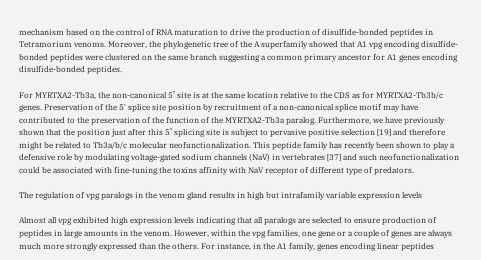mechanism based on the control of RNA maturation to drive the production of disulfide-bonded peptides in Tetramorium venoms. Moreover, the phylogenetic tree of the A superfamily showed that A1 vpg encoding disulfide-bonded peptides were clustered on the same branch suggesting a common primary ancestor for A1 genes encoding disulfide-bonded peptides.

For MYRTXA2-Tb3a, the non-canonical 5’ site is at the same location relative to the CDS as for MYRTXA2-Tb3b/c genes. Preservation of the 5' splice site position by recruitment of a non-canonical splice motif may have contributed to the preservation of the function of the MYRTXA2-Tb3a paralog. Furthermore, we have previously shown that the position just after this 5’ splicing site is subject to pervasive positive selection [19] and therefore might be related to Tb3a/b/c molecular neofunctionalization. This peptide family has recently been shown to play a defensive role by modulating voltage-gated sodium channels (NaV) in vertebrates [37] and such neofunctionalization could be associated with fine-tuning the toxins affinity with NaV receptor of different type of predators.

The regulation of vpg paralogs in the venom gland results in high but intrafamily variable expression levels

Almost all vpg exhibited high expression levels indicating that all paralogs are selected to ensure production of peptides in large amounts in the venom. However, within the vpg families, one gene or a couple of genes are always much more strongly expressed than the others. For instance, in the A1 family, genes encoding linear peptides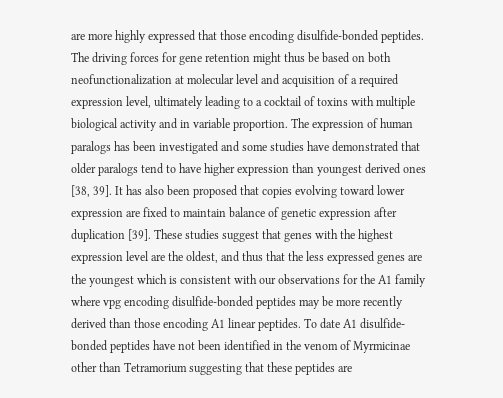are more highly expressed that those encoding disulfide-bonded peptides. The driving forces for gene retention might thus be based on both neofunctionalization at molecular level and acquisition of a required expression level, ultimately leading to a cocktail of toxins with multiple biological activity and in variable proportion. The expression of human paralogs has been investigated and some studies have demonstrated that older paralogs tend to have higher expression than youngest derived ones [38, 39]. It has also been proposed that copies evolving toward lower expression are fixed to maintain balance of genetic expression after duplication [39]. These studies suggest that genes with the highest expression level are the oldest, and thus that the less expressed genes are the youngest which is consistent with our observations for the A1 family where vpg encoding disulfide-bonded peptides may be more recently derived than those encoding A1 linear peptides. To date A1 disulfide-bonded peptides have not been identified in the venom of Myrmicinae other than Tetramorium suggesting that these peptides are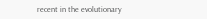recent in the evolutionary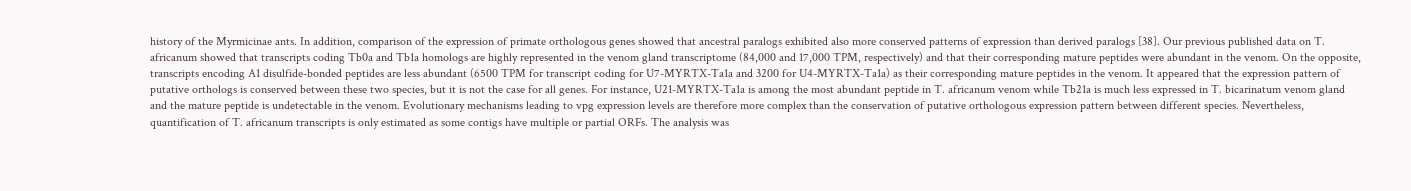history of the Myrmicinae ants. In addition, comparison of the expression of primate orthologous genes showed that ancestral paralogs exhibited also more conserved patterns of expression than derived paralogs [38]. Our previous published data on T. africanum showed that transcripts coding Tb0a and Tb1a homologs are highly represented in the venom gland transcriptome (84,000 and 17,000 TPM, respectively) and that their corresponding mature peptides were abundant in the venom. On the opposite, transcripts encoding A1 disulfide-bonded peptides are less abundant (6500 TPM for transcript coding for U7-MYRTX-Ta1a and 3200 for U4-MYRTX-Ta1a) as their corresponding mature peptides in the venom. It appeared that the expression pattern of putative orthologs is conserved between these two species, but it is not the case for all genes. For instance, U21-MYRTX-Ta1a is among the most abundant peptide in T. africanum venom while Tb21a is much less expressed in T. bicarinatum venom gland and the mature peptide is undetectable in the venom. Evolutionary mechanisms leading to vpg expression levels are therefore more complex than the conservation of putative orthologous expression pattern between different species. Nevertheless, quantification of T. africanum transcripts is only estimated as some contigs have multiple or partial ORFs. The analysis was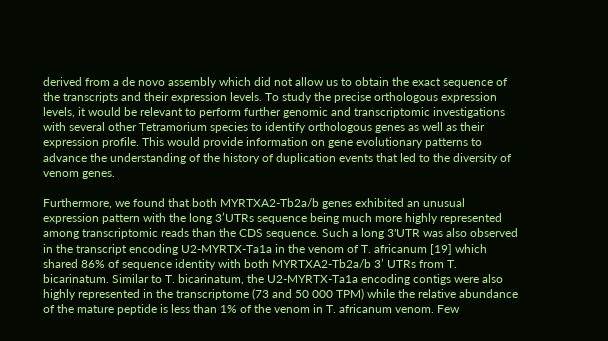derived from a de novo assembly which did not allow us to obtain the exact sequence of the transcripts and their expression levels. To study the precise orthologous expression levels, it would be relevant to perform further genomic and transcriptomic investigations with several other Tetramorium species to identify orthologous genes as well as their expression profile. This would provide information on gene evolutionary patterns to advance the understanding of the history of duplication events that led to the diversity of venom genes.

Furthermore, we found that both MYRTXA2-Tb2a/b genes exhibited an unusual expression pattern with the long 3’UTRs sequence being much more highly represented among transcriptomic reads than the CDS sequence. Such a long 3'UTR was also observed in the transcript encoding U2-MYRTX-Ta1a in the venom of T. africanum [19] which shared 86% of sequence identity with both MYRTXA2-Tb2a/b 3’ UTRs from T. bicarinatum. Similar to T. bicarinatum, the U2-MYRTX-Ta1a encoding contigs were also highly represented in the transcriptome (73 and 50 000 TPM) while the relative abundance of the mature peptide is less than 1% of the venom in T. africanum venom. Few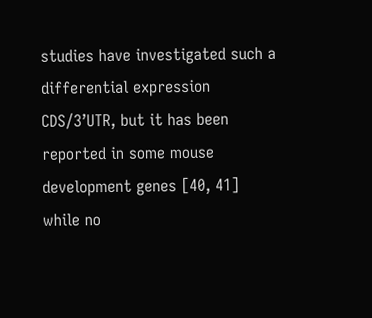studies have investigated such a differential expression CDS/3’UTR, but it has been reported in some mouse development genes [40, 41] while no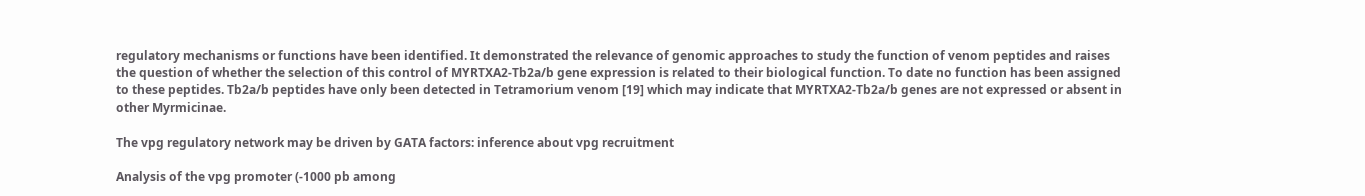regulatory mechanisms or functions have been identified. It demonstrated the relevance of genomic approaches to study the function of venom peptides and raises the question of whether the selection of this control of MYRTXA2-Tb2a/b gene expression is related to their biological function. To date no function has been assigned to these peptides. Tb2a/b peptides have only been detected in Tetramorium venom [19] which may indicate that MYRTXA2-Tb2a/b genes are not expressed or absent in other Myrmicinae.

The vpg regulatory network may be driven by GATA factors: inference about vpg recruitment

Analysis of the vpg promoter (-1000 pb among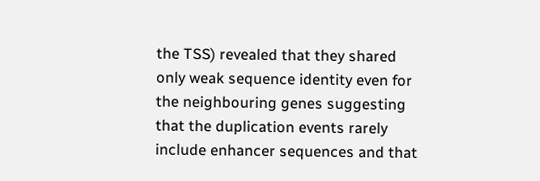the TSS) revealed that they shared only weak sequence identity even for the neighbouring genes suggesting that the duplication events rarely include enhancer sequences and that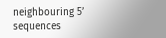neighbouring 5’ sequences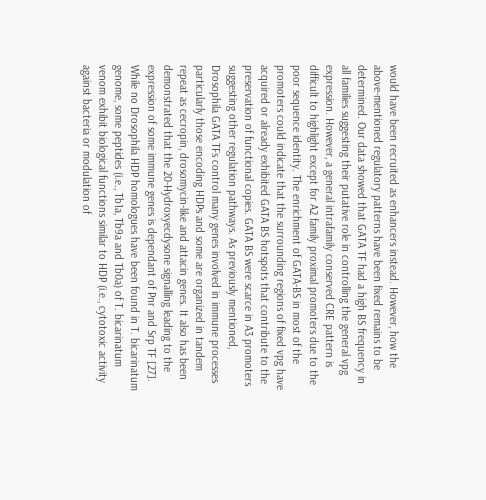would have been recruited as enhancers instead. However, how the above-mentioned regulatory patterns have been fixed remains to be determined. Our data showed that GATA TF had a high BS frequency in all families suggesting their putative role in controlling the general vpg expression. However, a general intrafamily conserved CRE pattern is difficult to highlight except for A2 family proximal promoters due to the poor sequence identity. The enrichment of GATA-BS in most of the promoters could indicate that the surrounding regions of fixed vpg have acquired or already exhibited GATA BS hotspots that contribute to the preservation of functional copies. GATA BS were scarce in A3 promoters suggesting other regulation pathways. As previously mentioned, Drosophila GATA TFs control many genes involved in immune processes particularly those encoding HDPs and some are organized in tandem repeat as cecropin, drosomycin-like and attacin genes. It also has been demonstrated that the 20-Hydroxyecdysone signalling leading to the expression of some immune genes is dependant of Pnr and Srp TF [27]. While no Drosophila HDP homologues have been found in T. bicarinatum genome, some peptides (i.e., Tb1a, Tb9a and Tb0a) of T. bicarinatum venom exhibit biological functions similar to HDP (i.e., cytotoxic activity against bacteria or modulation of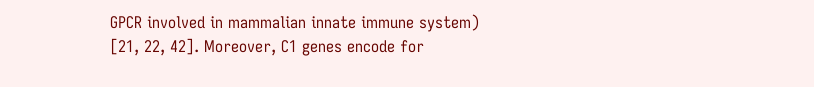GPCR involved in mammalian innate immune system) [21, 22, 42]. Moreover, C1 genes encode for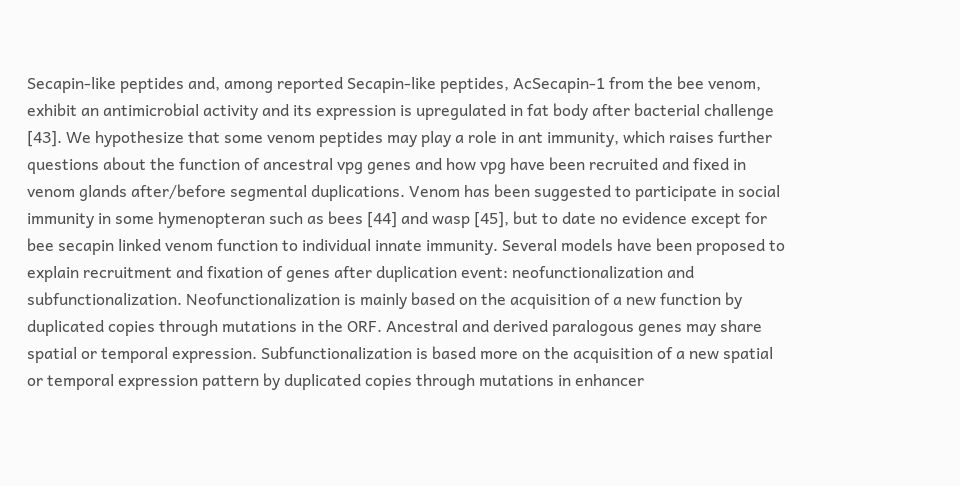Secapin-like peptides and, among reported Secapin-like peptides, AcSecapin-1 from the bee venom, exhibit an antimicrobial activity and its expression is upregulated in fat body after bacterial challenge [43]. We hypothesize that some venom peptides may play a role in ant immunity, which raises further questions about the function of ancestral vpg genes and how vpg have been recruited and fixed in venom glands after/before segmental duplications. Venom has been suggested to participate in social immunity in some hymenopteran such as bees [44] and wasp [45], but to date no evidence except for bee secapin linked venom function to individual innate immunity. Several models have been proposed to explain recruitment and fixation of genes after duplication event: neofunctionalization and subfunctionalization. Neofunctionalization is mainly based on the acquisition of a new function by duplicated copies through mutations in the ORF. Ancestral and derived paralogous genes may share spatial or temporal expression. Subfunctionalization is based more on the acquisition of a new spatial or temporal expression pattern by duplicated copies through mutations in enhancer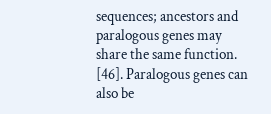sequences; ancestors and paralogous genes may share the same function. [46]. Paralogous genes can also be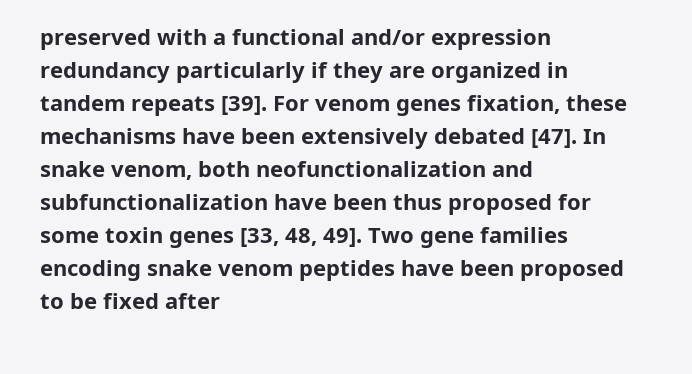preserved with a functional and/or expression redundancy particularly if they are organized in tandem repeats [39]. For venom genes fixation, these mechanisms have been extensively debated [47]. In snake venom, both neofunctionalization and subfunctionalization have been thus proposed for some toxin genes [33, 48, 49]. Two gene families encoding snake venom peptides have been proposed to be fixed after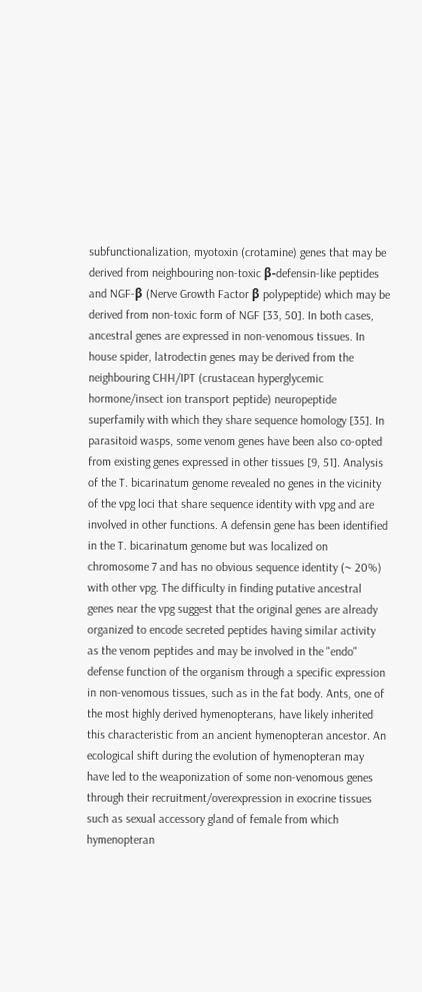subfunctionalization, myotoxin (crotamine) genes that may be derived from neighbouring non-toxic β-defensin-like peptides and NGF-β (Nerve Growth Factor β polypeptide) which may be derived from non-toxic form of NGF [33, 50]. In both cases, ancestral genes are expressed in non-venomous tissues. In house spider, latrodectin genes may be derived from the neighbouring CHH/IPT (crustacean hyperglycemic hormone/insect ion transport peptide) neuropeptide superfamily with which they share sequence homology [35]. In parasitoid wasps, some venom genes have been also co-opted from existing genes expressed in other tissues [9, 51]. Analysis of the T. bicarinatum genome revealed no genes in the vicinity of the vpg loci that share sequence identity with vpg and are involved in other functions. A defensin gene has been identified in the T. bicarinatum genome but was localized on chromosome 7 and has no obvious sequence identity (~ 20%) with other vpg. The difficulty in finding putative ancestral genes near the vpg suggest that the original genes are already organized to encode secreted peptides having similar activity as the venom peptides and may be involved in the "endo" defense function of the organism through a specific expression in non-venomous tissues, such as in the fat body. Ants, one of the most highly derived hymenopterans, have likely inherited this characteristic from an ancient hymenopteran ancestor. An ecological shift during the evolution of hymenopteran may have led to the weaponization of some non-venomous genes through their recruitment/overexpression in exocrine tissues such as sexual accessory gland of female from which hymenopteran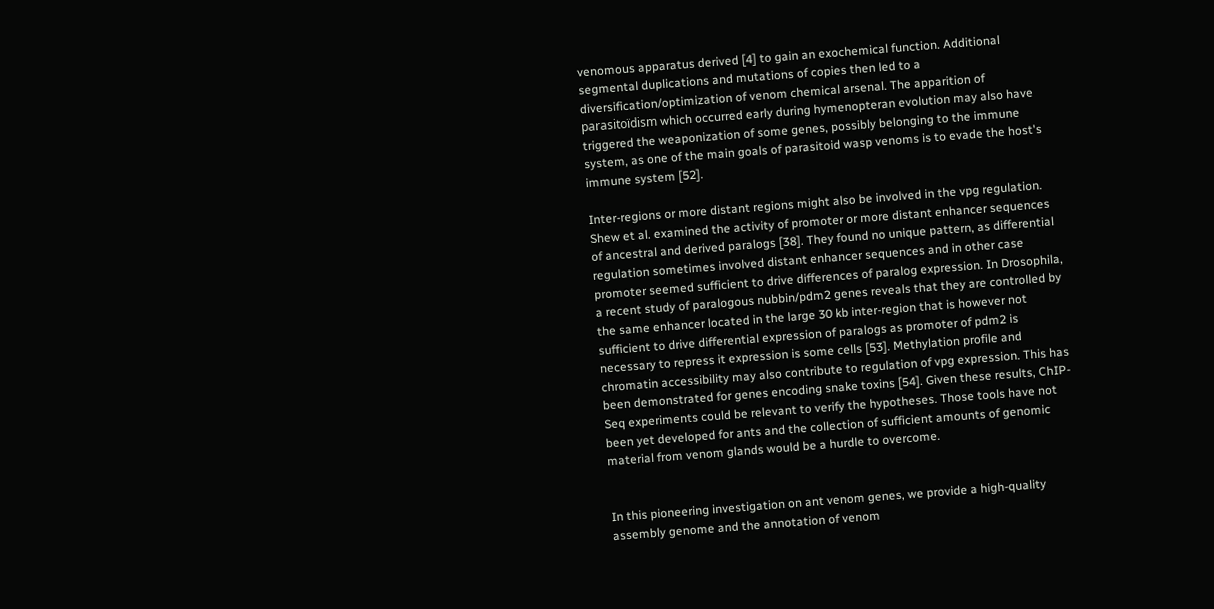venomous apparatus derived [4] to gain an exochemical function. Additional segmental duplications and mutations of copies then led to a diversification/optimization of venom chemical arsenal. The apparition of parasitoïdism which occurred early during hymenopteran evolution may also have triggered the weaponization of some genes, possibly belonging to the immune system, as one of the main goals of parasitoid wasp venoms is to evade the host's immune system [52].

Inter-regions or more distant regions might also be involved in the vpg regulation. Shew et al. examined the activity of promoter or more distant enhancer sequences of ancestral and derived paralogs [38]. They found no unique pattern, as differential regulation sometimes involved distant enhancer sequences and in other case promoter seemed sufficient to drive differences of paralog expression. In Drosophila, a recent study of paralogous nubbin/pdm2 genes reveals that they are controlled by the same enhancer located in the large 30 kb inter-region that is however not sufficient to drive differential expression of paralogs as promoter of pdm2 is necessary to repress it expression is some cells [53]. Methylation profile and chromatin accessibility may also contribute to regulation of vpg expression. This has been demonstrated for genes encoding snake toxins [54]. Given these results, ChIP-Seq experiments could be relevant to verify the hypotheses. Those tools have not been yet developed for ants and the collection of sufficient amounts of genomic material from venom glands would be a hurdle to overcome.


In this pioneering investigation on ant venom genes, we provide a high-quality assembly genome and the annotation of venom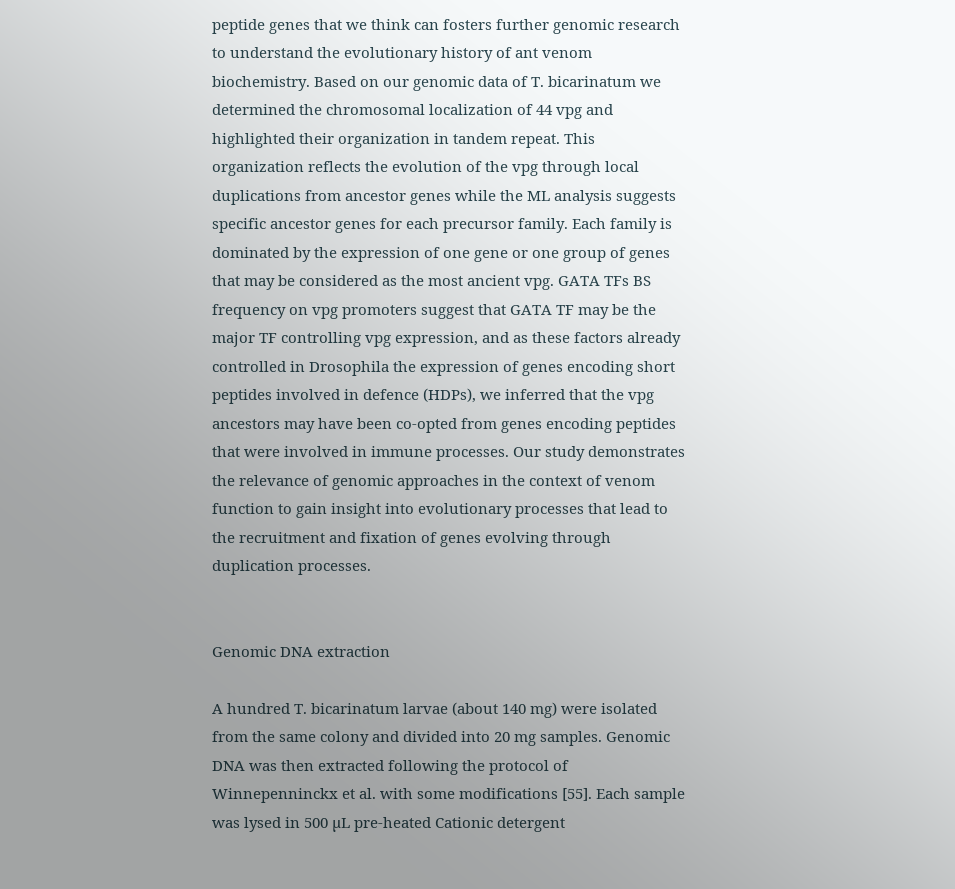peptide genes that we think can fosters further genomic research to understand the evolutionary history of ant venom biochemistry. Based on our genomic data of T. bicarinatum we determined the chromosomal localization of 44 vpg and highlighted their organization in tandem repeat. This organization reflects the evolution of the vpg through local duplications from ancestor genes while the ML analysis suggests specific ancestor genes for each precursor family. Each family is dominated by the expression of one gene or one group of genes that may be considered as the most ancient vpg. GATA TFs BS frequency on vpg promoters suggest that GATA TF may be the major TF controlling vpg expression, and as these factors already controlled in Drosophila the expression of genes encoding short peptides involved in defence (HDPs), we inferred that the vpg ancestors may have been co-opted from genes encoding peptides that were involved in immune processes. Our study demonstrates the relevance of genomic approaches in the context of venom function to gain insight into evolutionary processes that lead to the recruitment and fixation of genes evolving through duplication processes.


Genomic DNA extraction

A hundred T. bicarinatum larvae (about 140 mg) were isolated from the same colony and divided into 20 mg samples. Genomic DNA was then extracted following the protocol of Winnepenninckx et al. with some modifications [55]. Each sample was lysed in 500 µL pre-heated Cationic detergent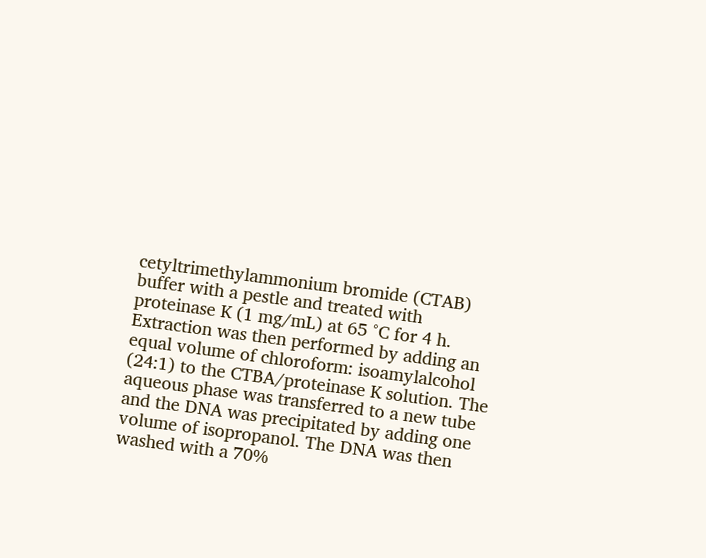cetyltrimethylammonium bromide (CTAB) buffer with a pestle and treated with proteinase K (1 mg/mL) at 65 °C for 4 h. Extraction was then performed by adding an equal volume of chloroform: isoamylalcohol (24:1) to the CTBA/proteinase K solution. The aqueous phase was transferred to a new tube and the DNA was precipitated by adding one volume of isopropanol. The DNA was then washed with a 70%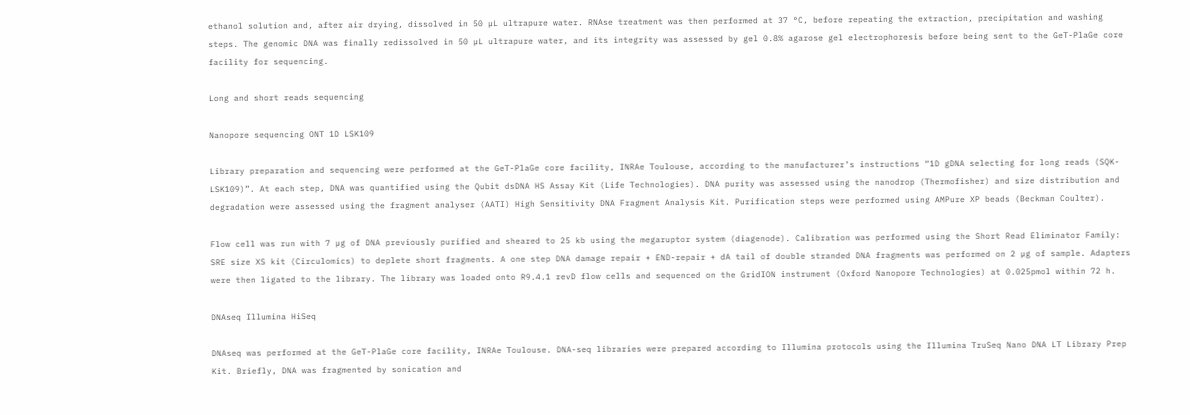ethanol solution and, after air drying, dissolved in 50 µL ultrapure water. RNAse treatment was then performed at 37 °C, before repeating the extraction, precipitation and washing steps. The genomic DNA was finally redissolved in 50 µL ultrapure water, and its integrity was assessed by gel 0.8% agarose gel electrophoresis before being sent to the GeT-PlaGe core facility for sequencing.

Long and short reads sequencing

Nanopore sequencing ONT 1D LSK109

Library preparation and sequencing were performed at the GeT-PlaGe core facility, INRAe Toulouse, according to the manufacturer’s instructions “1D gDNA selecting for long reads (SQK-LSK109)”. At each step, DNA was quantified using the Qubit dsDNA HS Assay Kit (Life Technologies). DNA purity was assessed using the nanodrop (Thermofisher) and size distribution and degradation were assessed using the fragment analyser (AATI) High Sensitivity DNA Fragment Analysis Kit. Purification steps were performed using AMPure XP beads (Beckman Coulter).

Flow cell was run with 7 µg of DNA previously purified and sheared to 25 kb using the megaruptor system (diagenode). Calibration was performed using the Short Read Eliminator Family: SRE size XS kit (Circulomics) to deplete short fragments. A one step DNA damage repair + END-repair + dA tail of double stranded DNA fragments was performed on 2 µg of sample. Adapters were then ligated to the library. The library was loaded onto R9.4.1 revD flow cells and sequenced on the GridION instrument (Oxford Nanopore Technologies) at 0.025pmol within 72 h.

DNAseq Illumina HiSeq

DNAseq was performed at the GeT-PlaGe core facility, INRAe Toulouse. DNA-seq libraries were prepared according to Illumina protocols using the Illumina TruSeq Nano DNA LT Library Prep Kit. Briefly, DNA was fragmented by sonication and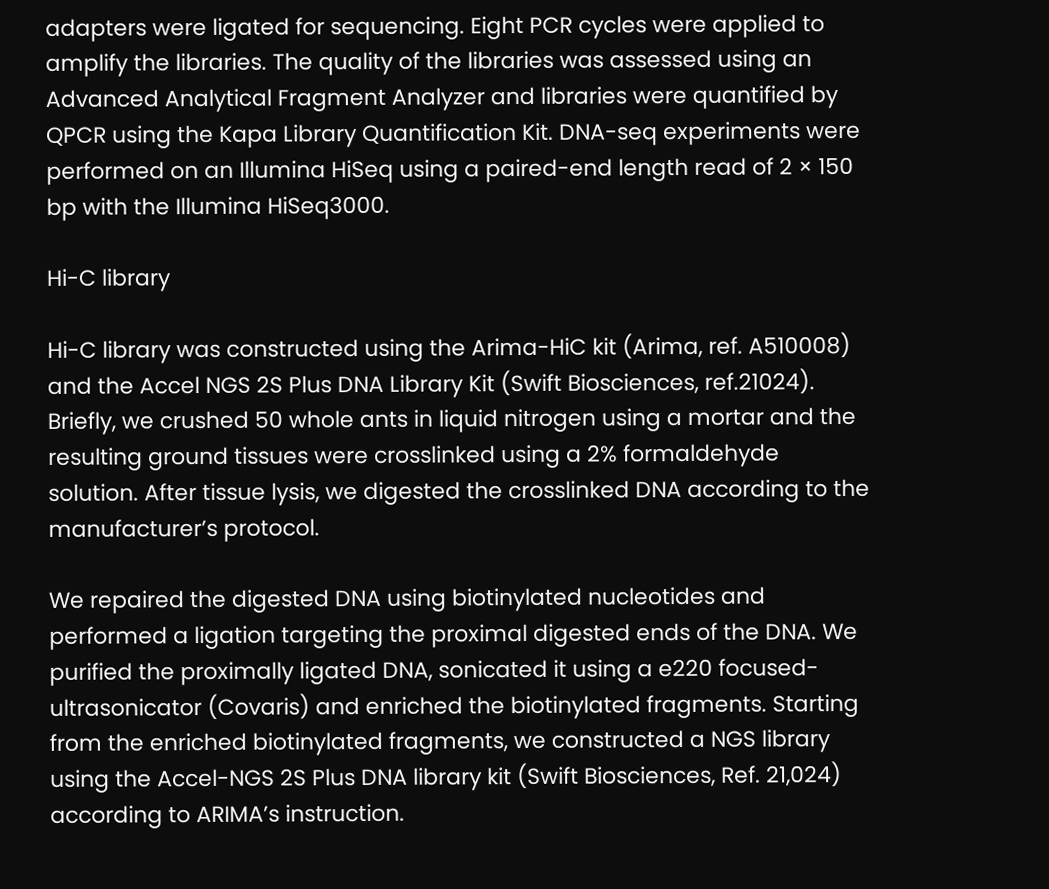adapters were ligated for sequencing. Eight PCR cycles were applied to amplify the libraries. The quality of the libraries was assessed using an Advanced Analytical Fragment Analyzer and libraries were quantified by QPCR using the Kapa Library Quantification Kit. DNA-seq experiments were performed on an Illumina HiSeq using a paired-end length read of 2 × 150 bp with the Illumina HiSeq3000.

Hi-C library

Hi-C library was constructed using the Arima-HiC kit (Arima, ref. A510008) and the Accel NGS 2S Plus DNA Library Kit (Swift Biosciences, ref.21024). Briefly, we crushed 50 whole ants in liquid nitrogen using a mortar and the resulting ground tissues were crosslinked using a 2% formaldehyde solution. After tissue lysis, we digested the crosslinked DNA according to the manufacturer’s protocol.

We repaired the digested DNA using biotinylated nucleotides and performed a ligation targeting the proximal digested ends of the DNA. We purified the proximally ligated DNA, sonicated it using a e220 focused-ultrasonicator (Covaris) and enriched the biotinylated fragments. Starting from the enriched biotinylated fragments, we constructed a NGS library using the Accel-NGS 2S Plus DNA library kit (Swift Biosciences, Ref. 21,024) according to ARIMA’s instruction.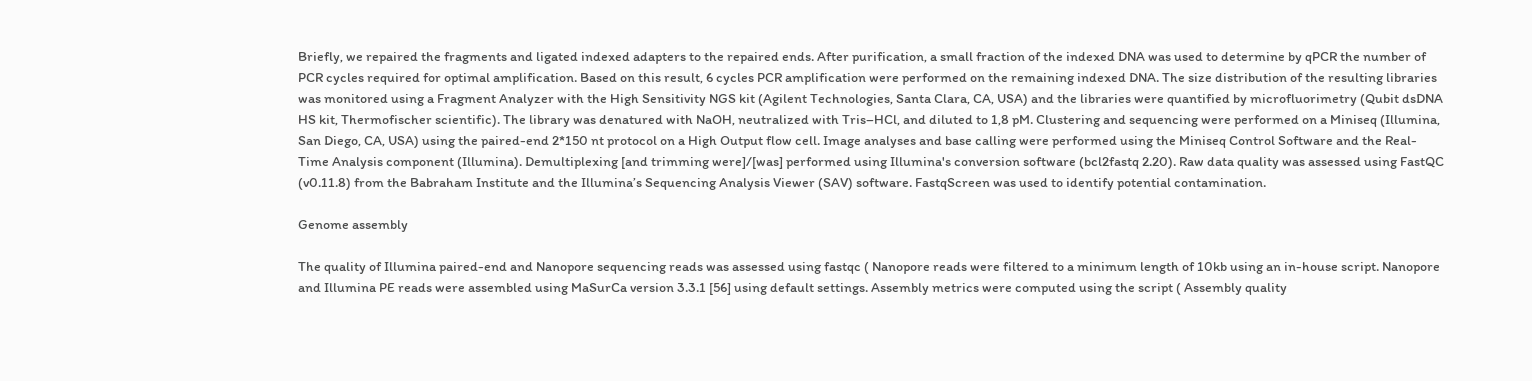Briefly, we repaired the fragments and ligated indexed adapters to the repaired ends. After purification, a small fraction of the indexed DNA was used to determine by qPCR the number of PCR cycles required for optimal amplification. Based on this result, 6 cycles PCR amplification were performed on the remaining indexed DNA. The size distribution of the resulting libraries was monitored using a Fragment Analyzer with the High Sensitivity NGS kit (Agilent Technologies, Santa Clara, CA, USA) and the libraries were quantified by microfluorimetry (Qubit dsDNA HS kit, Thermofischer scientific). The library was denatured with NaOH, neutralized with Tris–HCl, and diluted to 1,8 pM. Clustering and sequencing were performed on a Miniseq (Illumina, San Diego, CA, USA) using the paired-end 2*150 nt protocol on a High Output flow cell. Image analyses and base calling were performed using the Miniseq Control Software and the Real-Time Analysis component (Illumina). Demultiplexing [and trimming were]/[was] performed using Illumina's conversion software (bcl2fastq 2.20). Raw data quality was assessed using FastQC (v0.11.8) from the Babraham Institute and the Illumina’s Sequencing Analysis Viewer (SAV) software. FastqScreen was used to identify potential contamination.

Genome assembly

The quality of Illumina paired-end and Nanopore sequencing reads was assessed using fastqc ( Nanopore reads were filtered to a minimum length of 10kb using an in-house script. Nanopore and Illumina PE reads were assembled using MaSurCa version 3.3.1 [56] using default settings. Assembly metrics were computed using the script ( Assembly quality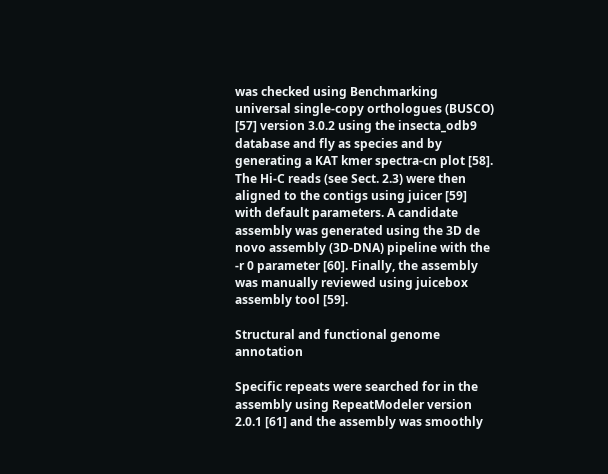was checked using Benchmarking universal single-copy orthologues (BUSCO) [57] version 3.0.2 using the insecta_odb9 database and fly as species and by generating a KAT kmer spectra-cn plot [58]. The Hi-C reads (see Sect. 2.3) were then aligned to the contigs using juicer [59] with default parameters. A candidate assembly was generated using the 3D de novo assembly (3D-DNA) pipeline with the -r 0 parameter [60]. Finally, the assembly was manually reviewed using juicebox assembly tool [59].

Structural and functional genome annotation

Specific repeats were searched for in the assembly using RepeatModeler version 2.0.1 [61] and the assembly was smoothly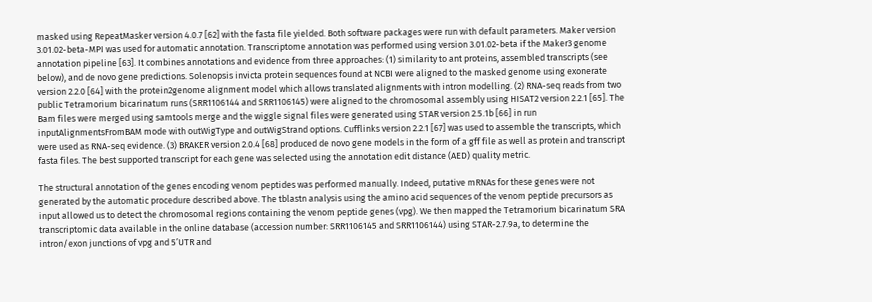masked using RepeatMasker version 4.0.7 [62] with the fasta file yielded. Both software packages were run with default parameters. Maker version 3.01.02-beta-MPI was used for automatic annotation. Transcriptome annotation was performed using version 3.01.02-beta if the Maker3 genome annotation pipeline [63]. It combines annotations and evidence from three approaches: (1) similarity to ant proteins, assembled transcripts (see below), and de novo gene predictions. Solenopsis invicta protein sequences found at NCBI were aligned to the masked genome using exonerate version 2.2.0 [64] with the protein2genome alignment model which allows translated alignments with intron modelling. (2) RNA-seq reads from two public Tetramorium bicarinatum runs (SRR1106144 and SRR1106145) were aligned to the chromosomal assembly using HISAT2 version 2.2.1 [65]. The Bam files were merged using samtools merge and the wiggle signal files were generated using STAR version 2.5.1b [66] in run inputAlignmentsFromBAM mode with outWigType and outWigStrand options. Cufflinks version 2.2.1 [67] was used to assemble the transcripts, which were used as RNA-seq evidence. (3) BRAKER version 2.0.4 [68] produced de novo gene models in the form of a gff file as well as protein and transcript fasta files. The best supported transcript for each gene was selected using the annotation edit distance (AED) quality metric.

The structural annotation of the genes encoding venom peptides was performed manually. Indeed, putative mRNAs for these genes were not generated by the automatic procedure described above. The tblastn analysis using the amino acid sequences of the venom peptide precursors as input allowed us to detect the chromosomal regions containing the venom peptide genes (vpg). We then mapped the Tetramorium bicarinatum SRA transcriptomic data available in the online database (accession number: SRR1106145 and SRR1106144) using STAR-2.7.9a, to determine the intron/exon junctions of vpg and 5’UTR and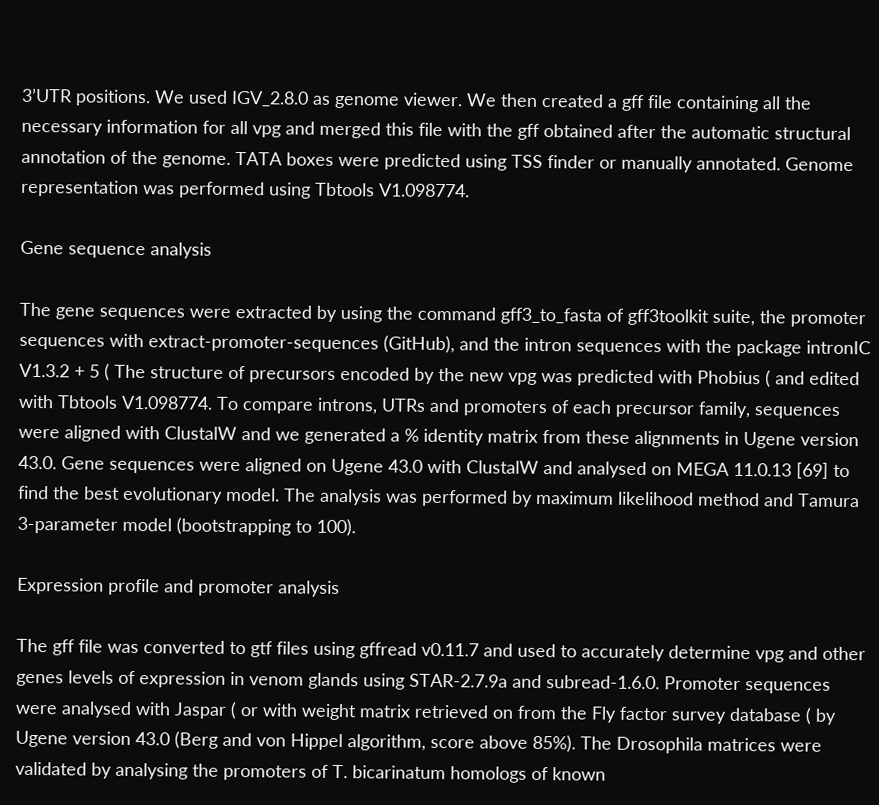3’UTR positions. We used IGV_2.8.0 as genome viewer. We then created a gff file containing all the necessary information for all vpg and merged this file with the gff obtained after the automatic structural annotation of the genome. TATA boxes were predicted using TSS finder or manually annotated. Genome representation was performed using Tbtools V1.098774.

Gene sequence analysis

The gene sequences were extracted by using the command gff3_to_fasta of gff3toolkit suite, the promoter sequences with extract-promoter-sequences (GitHub), and the intron sequences with the package intronIC V1.3.2 + 5 ( The structure of precursors encoded by the new vpg was predicted with Phobius ( and edited with Tbtools V1.098774. To compare introns, UTRs and promoters of each precursor family, sequences were aligned with ClustalW and we generated a % identity matrix from these alignments in Ugene version 43.0. Gene sequences were aligned on Ugene 43.0 with ClustalW and analysed on MEGA 11.0.13 [69] to find the best evolutionary model. The analysis was performed by maximum likelihood method and Tamura 3-parameter model (bootstrapping to 100).

Expression profile and promoter analysis

The gff file was converted to gtf files using gffread v0.11.7 and used to accurately determine vpg and other genes levels of expression in venom glands using STAR-2.7.9a and subread-1.6.0. Promoter sequences were analysed with Jaspar ( or with weight matrix retrieved on from the Fly factor survey database ( by Ugene version 43.0 (Berg and von Hippel algorithm, score above 85%). The Drosophila matrices were validated by analysing the promoters of T. bicarinatum homologs of known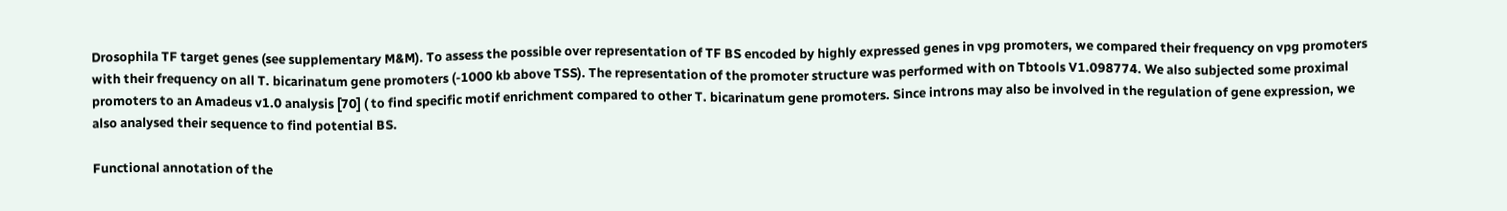Drosophila TF target genes (see supplementary M&M). To assess the possible over representation of TF BS encoded by highly expressed genes in vpg promoters, we compared their frequency on vpg promoters with their frequency on all T. bicarinatum gene promoters (-1000 kb above TSS). The representation of the promoter structure was performed with on Tbtools V1.098774. We also subjected some proximal promoters to an Amadeus v1.0 analysis [70] ( to find specific motif enrichment compared to other T. bicarinatum gene promoters. Since introns may also be involved in the regulation of gene expression, we also analysed their sequence to find potential BS.

Functional annotation of the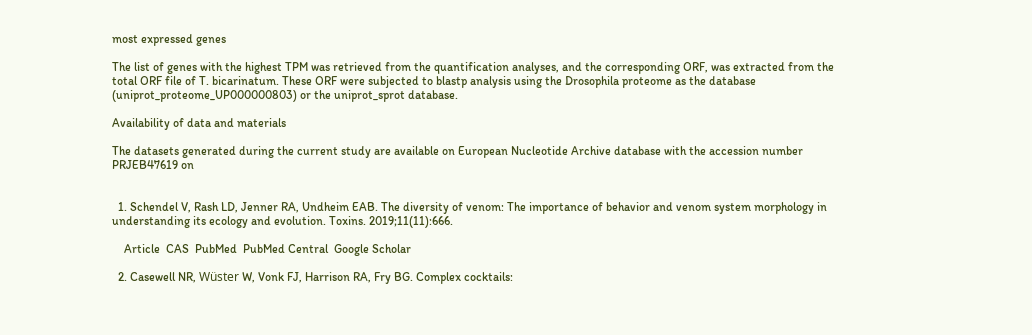most expressed genes

The list of genes with the highest TPM was retrieved from the quantification analyses, and the corresponding ORF, was extracted from the total ORF file of T. bicarinatum. These ORF were subjected to blastp analysis using the Drosophila proteome as the database (uniprot_proteome_UP000000803) or the uniprot_sprot database.

Availability of data and materials

The datasets generated during the current study are available on European Nucleotide Archive database with the accession number PRJEB47619 on


  1. Schendel V, Rash LD, Jenner RA, Undheim EAB. The diversity of venom: The importance of behavior and venom system morphology in understanding its ecology and evolution. Toxins. 2019;11(11):666.

    Article  CAS  PubMed  PubMed Central  Google Scholar

  2. Casewell NR, Wüster W, Vonk FJ, Harrison RA, Fry BG. Complex cocktails: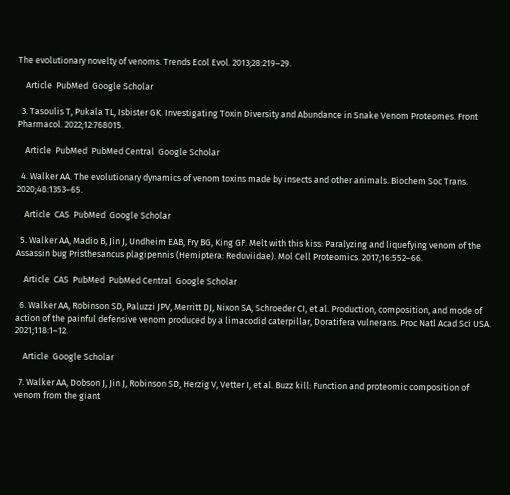The evolutionary novelty of venoms. Trends Ecol Evol. 2013;28:219–29.

    Article  PubMed  Google Scholar

  3. Tasoulis T, Pukala TL, Isbister GK. Investigating Toxin Diversity and Abundance in Snake Venom Proteomes. Front Pharmacol. 2022;12:768015.

    Article  PubMed  PubMed Central  Google Scholar

  4. Walker AA. The evolutionary dynamics of venom toxins made by insects and other animals. Biochem Soc Trans. 2020;48:1353–65.

    Article  CAS  PubMed  Google Scholar

  5. Walker AA, Madio B, Jin J, Undheim EAB, Fry BG, King GF. Melt with this kiss: Paralyzing and liquefying venom of the Assassin bug Pristhesancus plagipennis (Hemiptera: Reduviidae). Mol Cell Proteomics. 2017;16:552–66.

    Article  CAS  PubMed  PubMed Central  Google Scholar

  6. Walker AA, Robinson SD, Paluzzi JPV, Merritt DJ, Nixon SA, Schroeder CI, et al. Production, composition, and mode of action of the painful defensive venom produced by a limacodid caterpillar, Doratifera vulnerans. Proc Natl Acad Sci USA. 2021;118:1–12.

    Article  Google Scholar

  7. Walker AA, Dobson J, Jin J, Robinson SD, Herzig V, Vetter I, et al. Buzz kill: Function and proteomic composition of venom from the giant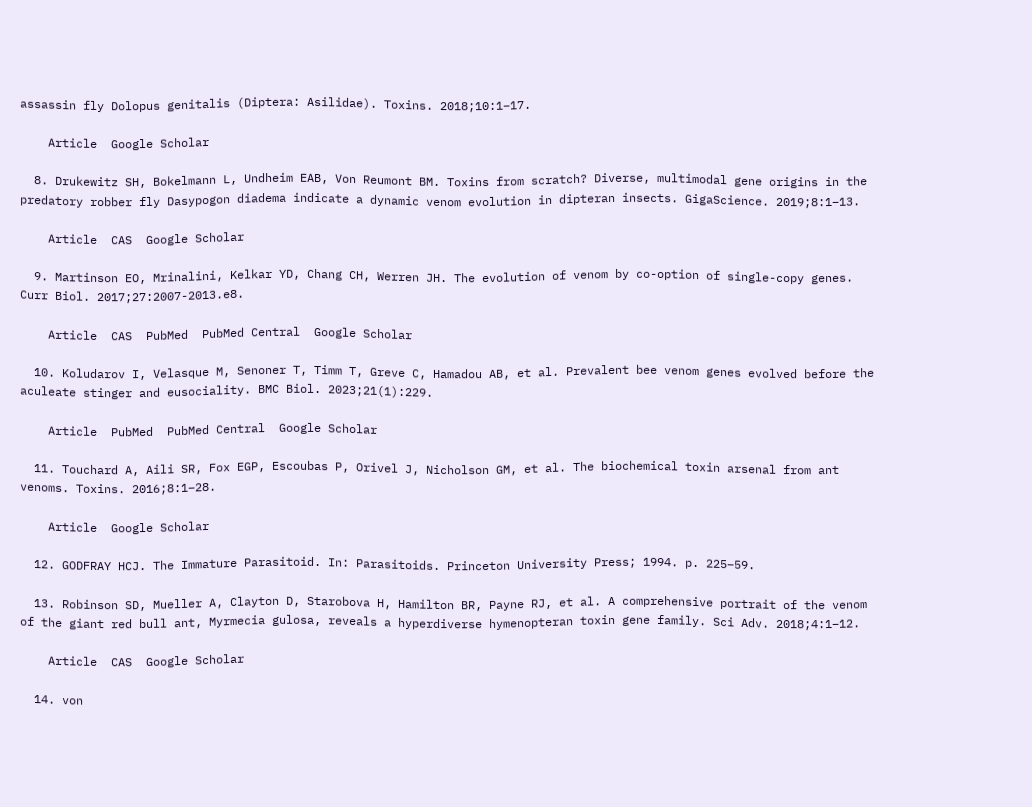assassin fly Dolopus genitalis (Diptera: Asilidae). Toxins. 2018;10:1–17.

    Article  Google Scholar

  8. Drukewitz SH, Bokelmann L, Undheim EAB, Von Reumont BM. Toxins from scratch? Diverse, multimodal gene origins in the predatory robber fly Dasypogon diadema indicate a dynamic venom evolution in dipteran insects. GigaScience. 2019;8:1–13.

    Article  CAS  Google Scholar

  9. Martinson EO, Mrinalini, Kelkar YD, Chang CH, Werren JH. The evolution of venom by co-option of single-copy genes. Curr Biol. 2017;27:2007-2013.e8.

    Article  CAS  PubMed  PubMed Central  Google Scholar

  10. Koludarov I, Velasque M, Senoner T, Timm T, Greve C, Hamadou AB, et al. Prevalent bee venom genes evolved before the aculeate stinger and eusociality. BMC Biol. 2023;21(1):229.

    Article  PubMed  PubMed Central  Google Scholar

  11. Touchard A, Aili SR, Fox EGP, Escoubas P, Orivel J, Nicholson GM, et al. The biochemical toxin arsenal from ant venoms. Toxins. 2016;8:1–28.

    Article  Google Scholar

  12. GODFRAY HCJ. The Immature Parasitoid. In: Parasitoids. Princeton University Press; 1994. p. 225–59.

  13. Robinson SD, Mueller A, Clayton D, Starobova H, Hamilton BR, Payne RJ, et al. A comprehensive portrait of the venom of the giant red bull ant, Myrmecia gulosa, reveals a hyperdiverse hymenopteran toxin gene family. Sci Adv. 2018;4:1–12.

    Article  CAS  Google Scholar

  14. von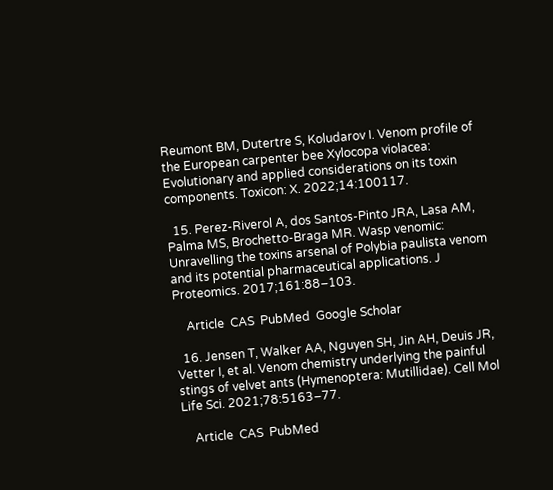Reumont BM, Dutertre S, Koludarov I. Venom profile of the European carpenter bee Xylocopa violacea: Evolutionary and applied considerations on its toxin components. Toxicon: X. 2022;14:100117.

  15. Perez-Riverol A, dos Santos-Pinto JRA, Lasa AM, Palma MS, Brochetto-Braga MR. Wasp venomic: Unravelling the toxins arsenal of Polybia paulista venom and its potential pharmaceutical applications. J Proteomics. 2017;161:88–103.

    Article  CAS  PubMed  Google Scholar

  16. Jensen T, Walker AA, Nguyen SH, Jin AH, Deuis JR, Vetter I, et al. Venom chemistry underlying the painful stings of velvet ants (Hymenoptera: Mutillidae). Cell Mol Life Sci. 2021;78:5163–77.

    Article  CAS  PubMed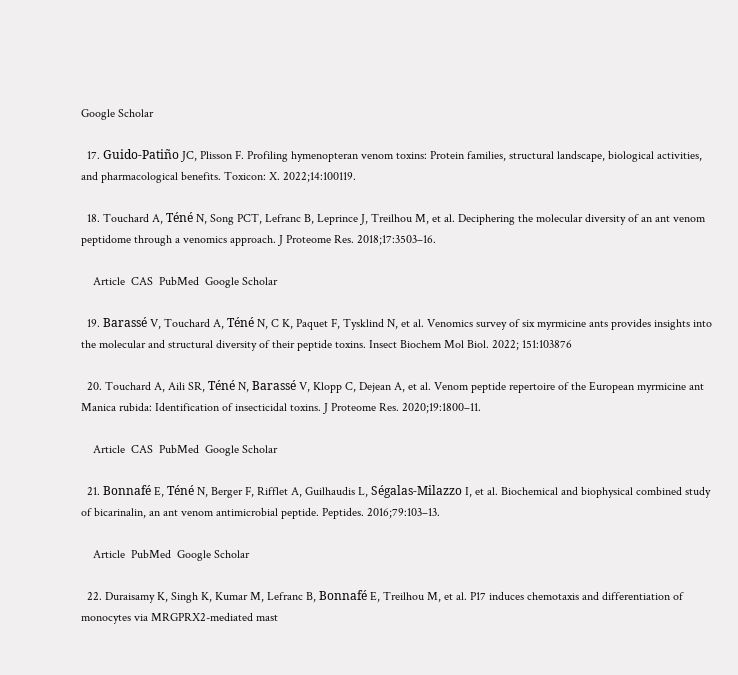Google Scholar

  17. Guido-Patiño JC, Plisson F. Profiling hymenopteran venom toxins: Protein families, structural landscape, biological activities, and pharmacological benefits. Toxicon: X. 2022;14:100119.

  18. Touchard A, Téné N, Song PCT, Lefranc B, Leprince J, Treilhou M, et al. Deciphering the molecular diversity of an ant venom peptidome through a venomics approach. J Proteome Res. 2018;17:3503–16.

    Article  CAS  PubMed  Google Scholar

  19. Barassé V, Touchard A, Téné N, C K, Paquet F, Tysklind N, et al. Venomics survey of six myrmicine ants provides insights into the molecular and structural diversity of their peptide toxins. Insect Biochem Mol Biol. 2022; 151:103876

  20. Touchard A, Aili SR, Téné N, Barassé V, Klopp C, Dejean A, et al. Venom peptide repertoire of the European myrmicine ant Manica rubida: Identification of insecticidal toxins. J Proteome Res. 2020;19:1800–11.

    Article  CAS  PubMed  Google Scholar

  21. Bonnafé E, Téné N, Berger F, Rifflet A, Guilhaudis L, Ségalas-Milazzo I, et al. Biochemical and biophysical combined study of bicarinalin, an ant venom antimicrobial peptide. Peptides. 2016;79:103–13.

    Article  PubMed  Google Scholar

  22. Duraisamy K, Singh K, Kumar M, Lefranc B, Bonnafé E, Treilhou M, et al. P17 induces chemotaxis and differentiation of monocytes via MRGPRX2-mediated mast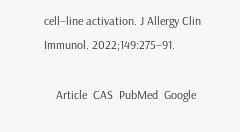cell–line activation. J Allergy Clin Immunol. 2022;149:275–91.

    Article  CAS  PubMed  Google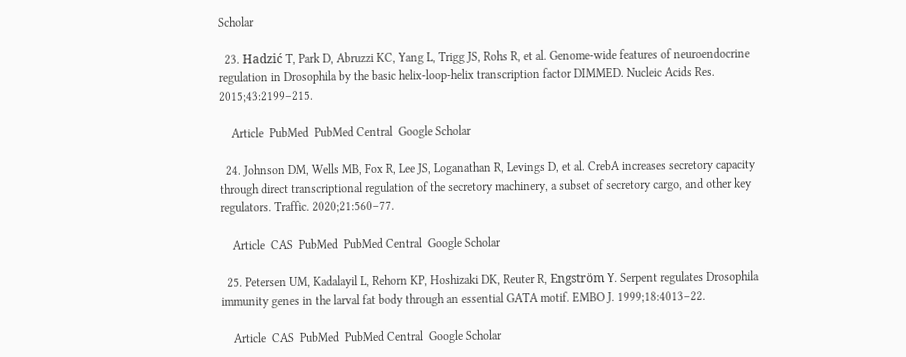Scholar

  23. Hadzić T, Park D, Abruzzi KC, Yang L, Trigg JS, Rohs R, et al. Genome-wide features of neuroendocrine regulation in Drosophila by the basic helix-loop-helix transcription factor DIMMED. Nucleic Acids Res. 2015;43:2199–215.

    Article  PubMed  PubMed Central  Google Scholar

  24. Johnson DM, Wells MB, Fox R, Lee JS, Loganathan R, Levings D, et al. CrebA increases secretory capacity through direct transcriptional regulation of the secretory machinery, a subset of secretory cargo, and other key regulators. Traffic. 2020;21:560–77.

    Article  CAS  PubMed  PubMed Central  Google Scholar

  25. Petersen UM, Kadalayil L, Rehorn KP, Hoshizaki DK, Reuter R, Engström Y. Serpent regulates Drosophila immunity genes in the larval fat body through an essential GATA motif. EMBO J. 1999;18:4013–22.

    Article  CAS  PubMed  PubMed Central  Google Scholar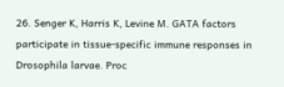26. Senger K, Harris K, Levine M. GATA factors participate in tissue-specific immune responses in Drosophila larvae. Proc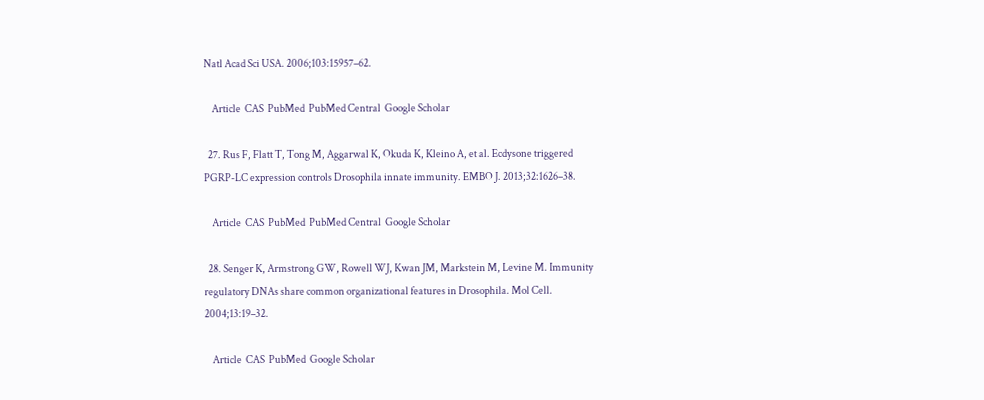Natl Acad Sci USA. 2006;103:15957–62.

    Article  CAS  PubMed  PubMed Central  Google Scholar

  27. Rus F, Flatt T, Tong M, Aggarwal K, Okuda K, Kleino A, et al. Ecdysone triggered PGRP-LC expression controls Drosophila innate immunity. EMBO J. 2013;32:1626–38.

    Article  CAS  PubMed  PubMed Central  Google Scholar

  28. Senger K, Armstrong GW, Rowell WJ, Kwan JM, Markstein M, Levine M. Immunity regulatory DNAs share common organizational features in Drosophila. Mol Cell. 2004;13:19–32.

    Article  CAS  PubMed  Google Scholar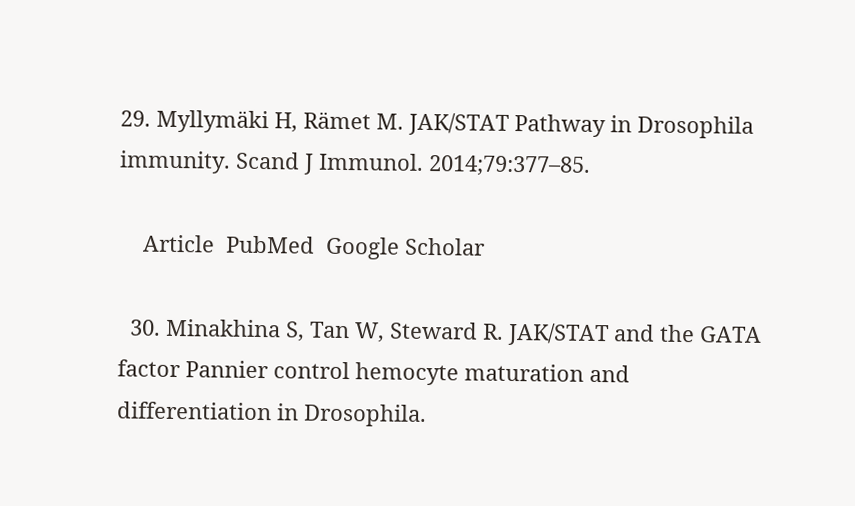29. Myllymäki H, Rämet M. JAK/STAT Pathway in Drosophila immunity. Scand J Immunol. 2014;79:377–85.

    Article  PubMed  Google Scholar

  30. Minakhina S, Tan W, Steward R. JAK/STAT and the GATA factor Pannier control hemocyte maturation and differentiation in Drosophila.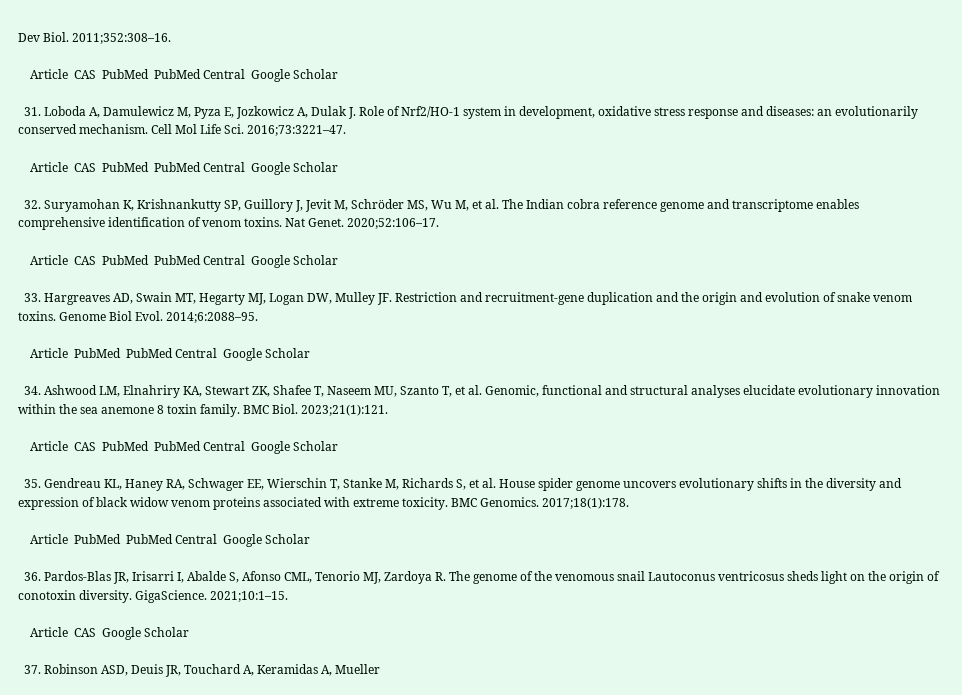Dev Biol. 2011;352:308–16.

    Article  CAS  PubMed  PubMed Central  Google Scholar

  31. Loboda A, Damulewicz M, Pyza E, Jozkowicz A, Dulak J. Role of Nrf2/HO-1 system in development, oxidative stress response and diseases: an evolutionarily conserved mechanism. Cell Mol Life Sci. 2016;73:3221–47.

    Article  CAS  PubMed  PubMed Central  Google Scholar

  32. Suryamohan K, Krishnankutty SP, Guillory J, Jevit M, Schröder MS, Wu M, et al. The Indian cobra reference genome and transcriptome enables comprehensive identification of venom toxins. Nat Genet. 2020;52:106–17.

    Article  CAS  PubMed  PubMed Central  Google Scholar

  33. Hargreaves AD, Swain MT, Hegarty MJ, Logan DW, Mulley JF. Restriction and recruitment-gene duplication and the origin and evolution of snake venom toxins. Genome Biol Evol. 2014;6:2088–95.

    Article  PubMed  PubMed Central  Google Scholar

  34. Ashwood LM, Elnahriry KA, Stewart ZK, Shafee T, Naseem MU, Szanto T, et al. Genomic, functional and structural analyses elucidate evolutionary innovation within the sea anemone 8 toxin family. BMC Biol. 2023;21(1):121.

    Article  CAS  PubMed  PubMed Central  Google Scholar

  35. Gendreau KL, Haney RA, Schwager EE, Wierschin T, Stanke M, Richards S, et al. House spider genome uncovers evolutionary shifts in the diversity and expression of black widow venom proteins associated with extreme toxicity. BMC Genomics. 2017;18(1):178.

    Article  PubMed  PubMed Central  Google Scholar

  36. Pardos-Blas JR, Irisarri I, Abalde S, Afonso CML, Tenorio MJ, Zardoya R. The genome of the venomous snail Lautoconus ventricosus sheds light on the origin of conotoxin diversity. GigaScience. 2021;10:1–15.

    Article  CAS  Google Scholar

  37. Robinson ASD, Deuis JR, Touchard A, Keramidas A, Mueller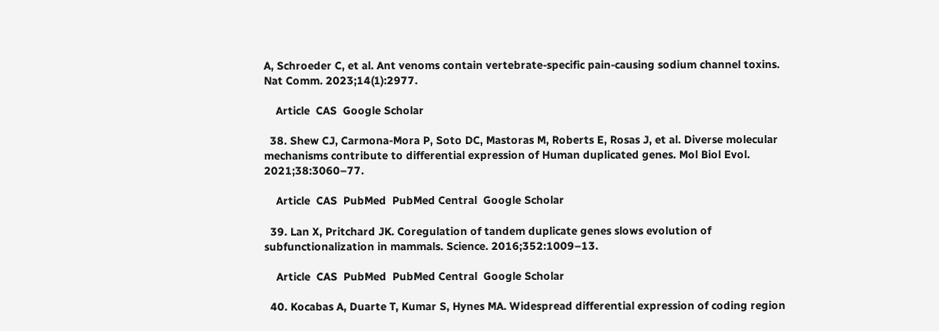A, Schroeder C, et al. Ant venoms contain vertebrate-specific pain-causing sodium channel toxins. Nat Comm. 2023;14(1):2977.

    Article  CAS  Google Scholar

  38. Shew CJ, Carmona-Mora P, Soto DC, Mastoras M, Roberts E, Rosas J, et al. Diverse molecular mechanisms contribute to differential expression of Human duplicated genes. Mol Biol Evol. 2021;38:3060–77.

    Article  CAS  PubMed  PubMed Central  Google Scholar

  39. Lan X, Pritchard JK. Coregulation of tandem duplicate genes slows evolution of subfunctionalization in mammals. Science. 2016;352:1009–13.

    Article  CAS  PubMed  PubMed Central  Google Scholar

  40. Kocabas A, Duarte T, Kumar S, Hynes MA. Widespread differential expression of coding region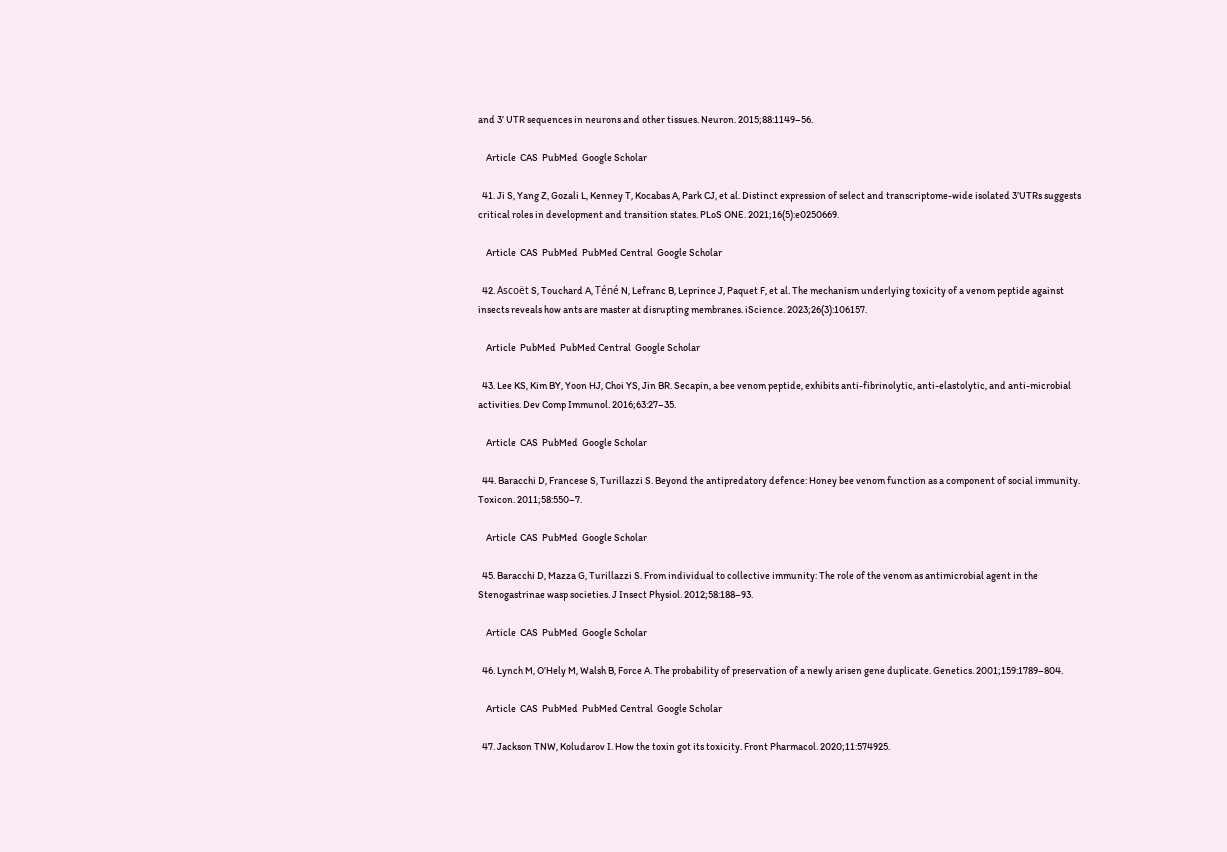and 3’ UTR sequences in neurons and other tissues. Neuron. 2015;88:1149–56.

    Article  CAS  PubMed  Google Scholar

  41. Ji S, Yang Z, Gozali L, Kenney T, Kocabas A, Park CJ, et al. Distinct expression of select and transcriptome-wide isolated 3’UTRs suggests critical roles in development and transition states. PLoS ONE. 2021;16(5):e0250669.

    Article  CAS  PubMed  PubMed Central  Google Scholar

  42. Ascoët S, Touchard A, Téné N, Lefranc B, Leprince J, Paquet F, et al. The mechanism underlying toxicity of a venom peptide against insects reveals how ants are master at disrupting membranes. iScience. 2023;26(3):106157.

    Article  PubMed  PubMed Central  Google Scholar

  43. Lee KS, Kim BY, Yoon HJ, Choi YS, Jin BR. Secapin, a bee venom peptide, exhibits anti-fibrinolytic, anti-elastolytic, and anti-microbial activities. Dev Comp Immunol. 2016;63:27–35.

    Article  CAS  PubMed  Google Scholar

  44. Baracchi D, Francese S, Turillazzi S. Beyond the antipredatory defence: Honey bee venom function as a component of social immunity. Toxicon. 2011;58:550–7.

    Article  CAS  PubMed  Google Scholar

  45. Baracchi D, Mazza G, Turillazzi S. From individual to collective immunity: The role of the venom as antimicrobial agent in the Stenogastrinae wasp societies. J Insect Physiol. 2012;58:188–93.

    Article  CAS  PubMed  Google Scholar

  46. Lynch M, O’Hely M, Walsh B, Force A. The probability of preservation of a newly arisen gene duplicate. Genetics. 2001;159:1789–804.

    Article  CAS  PubMed  PubMed Central  Google Scholar

  47. Jackson TNW, Koludarov I. How the toxin got its toxicity. Front Pharmacol. 2020;11:574925.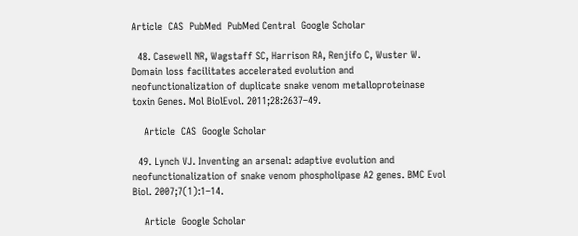Article  CAS  PubMed  PubMed Central  Google Scholar

  48. Casewell NR, Wagstaff SC, Harrison RA, Renjifo C, Wuster W. Domain loss facilitates accelerated evolution and neofunctionalization of duplicate snake venom metalloproteinase toxin Genes. Mol BiolEvol. 2011;28:2637–49.

    Article  CAS  Google Scholar

  49. Lynch VJ. Inventing an arsenal: adaptive evolution and neofunctionalization of snake venom phospholipase A2 genes. BMC Evol Biol. 2007;7(1):1–14.

    Article  Google Scholar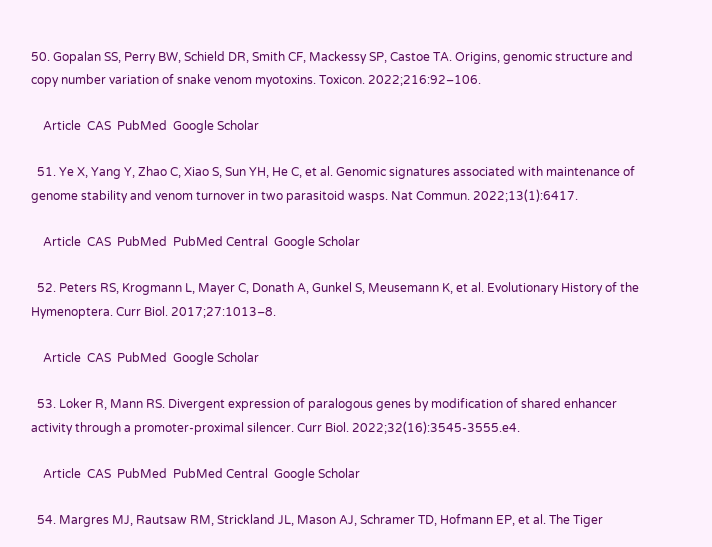50. Gopalan SS, Perry BW, Schield DR, Smith CF, Mackessy SP, Castoe TA. Origins, genomic structure and copy number variation of snake venom myotoxins. Toxicon. 2022;216:92–106.

    Article  CAS  PubMed  Google Scholar

  51. Ye X, Yang Y, Zhao C, Xiao S, Sun YH, He C, et al. Genomic signatures associated with maintenance of genome stability and venom turnover in two parasitoid wasps. Nat Commun. 2022;13(1):6417.

    Article  CAS  PubMed  PubMed Central  Google Scholar

  52. Peters RS, Krogmann L, Mayer C, Donath A, Gunkel S, Meusemann K, et al. Evolutionary History of the Hymenoptera. Curr Biol. 2017;27:1013–8.

    Article  CAS  PubMed  Google Scholar

  53. Loker R, Mann RS. Divergent expression of paralogous genes by modification of shared enhancer activity through a promoter-proximal silencer. Curr Biol. 2022;32(16):3545-3555.e4.

    Article  CAS  PubMed  PubMed Central  Google Scholar

  54. Margres MJ, Rautsaw RM, Strickland JL, Mason AJ, Schramer TD, Hofmann EP, et al. The Tiger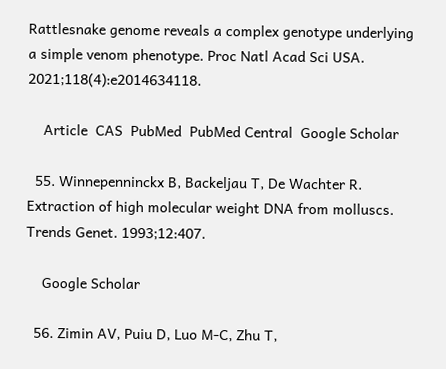Rattlesnake genome reveals a complex genotype underlying a simple venom phenotype. Proc Natl Acad Sci USA. 2021;118(4):e2014634118.

    Article  CAS  PubMed  PubMed Central  Google Scholar

  55. Winnepenninckx B, Backeljau T, De Wachter R. Extraction of high molecular weight DNA from molluscs. Trends Genet. 1993;12:407.

    Google Scholar

  56. Zimin AV, Puiu D, Luo M-C, Zhu T,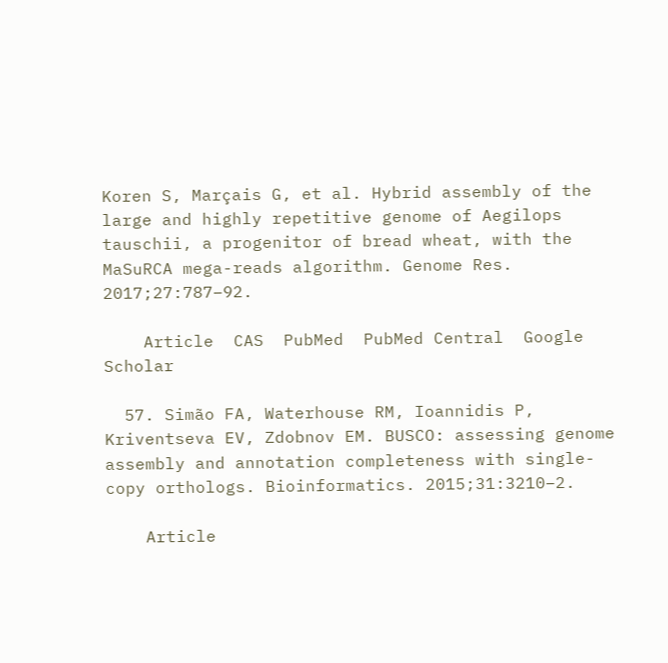Koren S, Marçais G, et al. Hybrid assembly of the large and highly repetitive genome of Aegilops tauschii, a progenitor of bread wheat, with the MaSuRCA mega-reads algorithm. Genome Res. 2017;27:787–92.

    Article  CAS  PubMed  PubMed Central  Google Scholar

  57. Simão FA, Waterhouse RM, Ioannidis P, Kriventseva EV, Zdobnov EM. BUSCO: assessing genome assembly and annotation completeness with single-copy orthologs. Bioinformatics. 2015;31:3210–2.

    Article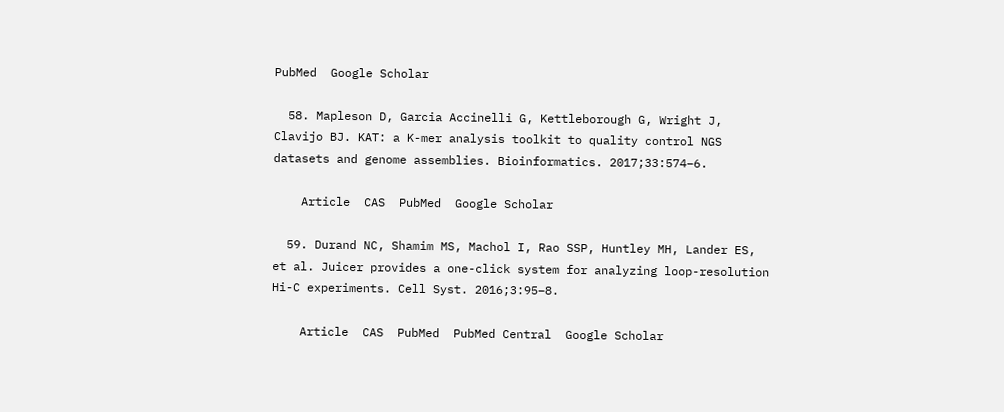PubMed  Google Scholar

  58. Mapleson D, Garcia Accinelli G, Kettleborough G, Wright J, Clavijo BJ. KAT: a K-mer analysis toolkit to quality control NGS datasets and genome assemblies. Bioinformatics. 2017;33:574–6.

    Article  CAS  PubMed  Google Scholar

  59. Durand NC, Shamim MS, Machol I, Rao SSP, Huntley MH, Lander ES, et al. Juicer provides a one-click system for analyzing loop-resolution Hi-C experiments. Cell Syst. 2016;3:95–8.

    Article  CAS  PubMed  PubMed Central  Google Scholar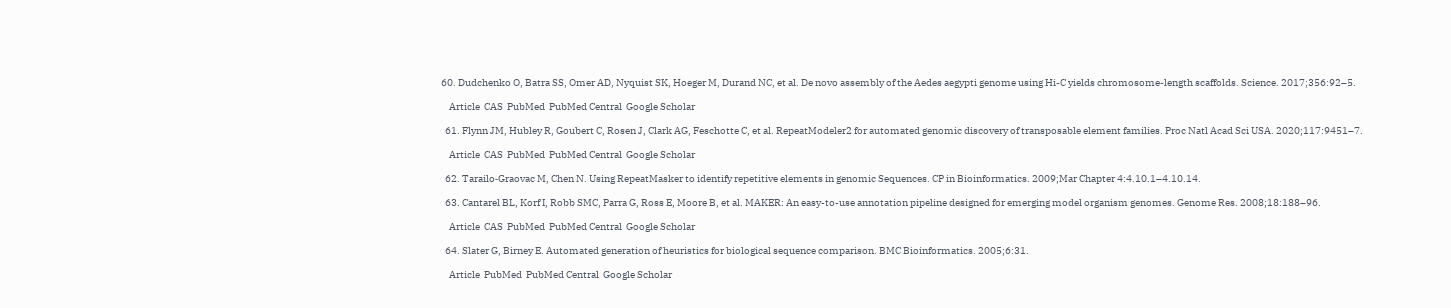60. Dudchenko O, Batra SS, Omer AD, Nyquist SK, Hoeger M, Durand NC, et al. De novo assembly of the Aedes aegypti genome using Hi-C yields chromosome-length scaffolds. Science. 2017;356:92–5.

    Article  CAS  PubMed  PubMed Central  Google Scholar

  61. Flynn JM, Hubley R, Goubert C, Rosen J, Clark AG, Feschotte C, et al. RepeatModeler2 for automated genomic discovery of transposable element families. Proc Natl Acad Sci USA. 2020;117:9451–7.

    Article  CAS  PubMed  PubMed Central  Google Scholar

  62. Tarailo‐Graovac M, Chen N. Using RepeatMasker to identify repetitive elements in genomic Sequences. CP in Bioinformatics. 2009;Mar Chapter 4:4.10.1–4.10.14.

  63. Cantarel BL, Korf I, Robb SMC, Parra G, Ross E, Moore B, et al. MAKER: An easy-to-use annotation pipeline designed for emerging model organism genomes. Genome Res. 2008;18:188–96.

    Article  CAS  PubMed  PubMed Central  Google Scholar

  64. Slater G, Birney E. Automated generation of heuristics for biological sequence comparison. BMC Bioinformatics. 2005;6:31.

    Article  PubMed  PubMed Central  Google Scholar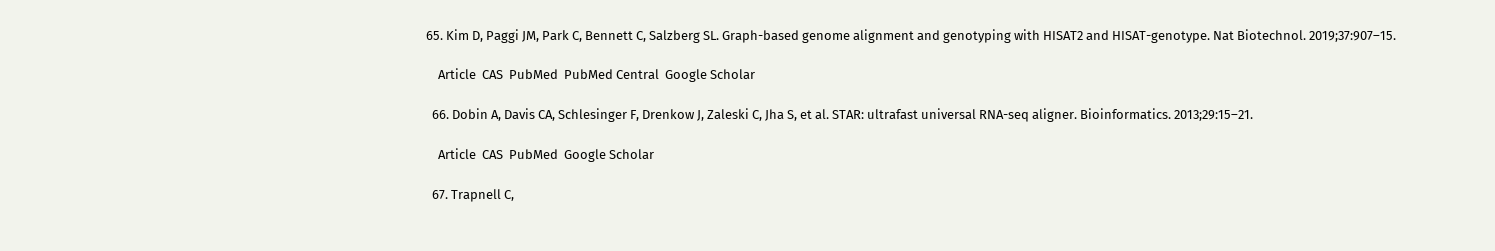65. Kim D, Paggi JM, Park C, Bennett C, Salzberg SL. Graph-based genome alignment and genotyping with HISAT2 and HISAT-genotype. Nat Biotechnol. 2019;37:907–15.

    Article  CAS  PubMed  PubMed Central  Google Scholar

  66. Dobin A, Davis CA, Schlesinger F, Drenkow J, Zaleski C, Jha S, et al. STAR: ultrafast universal RNA-seq aligner. Bioinformatics. 2013;29:15–21.

    Article  CAS  PubMed  Google Scholar

  67. Trapnell C,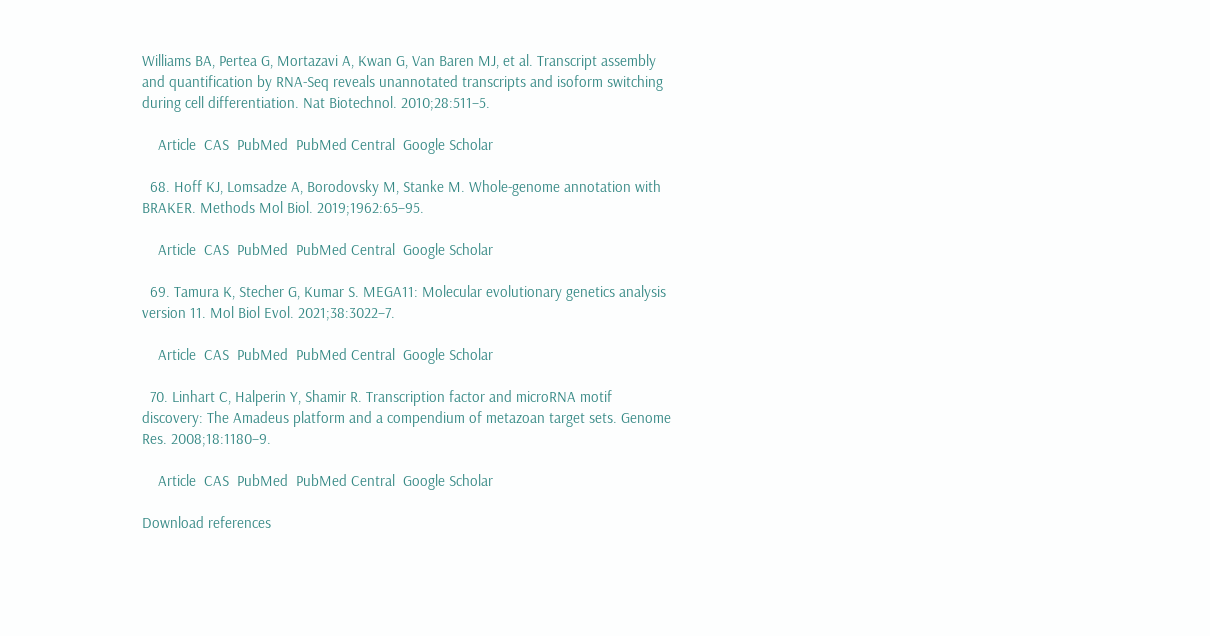Williams BA, Pertea G, Mortazavi A, Kwan G, Van Baren MJ, et al. Transcript assembly and quantification by RNA-Seq reveals unannotated transcripts and isoform switching during cell differentiation. Nat Biotechnol. 2010;28:511–5.

    Article  CAS  PubMed  PubMed Central  Google Scholar

  68. Hoff KJ, Lomsadze A, Borodovsky M, Stanke M. Whole-genome annotation with BRAKER. Methods Mol Biol. 2019;1962:65–95.

    Article  CAS  PubMed  PubMed Central  Google Scholar

  69. Tamura K, Stecher G, Kumar S. MEGA11: Molecular evolutionary genetics analysis version 11. Mol Biol Evol. 2021;38:3022–7.

    Article  CAS  PubMed  PubMed Central  Google Scholar

  70. Linhart C, Halperin Y, Shamir R. Transcription factor and microRNA motif discovery: The Amadeus platform and a compendium of metazoan target sets. Genome Res. 2008;18:1180–9.

    Article  CAS  PubMed  PubMed Central  Google Scholar

Download references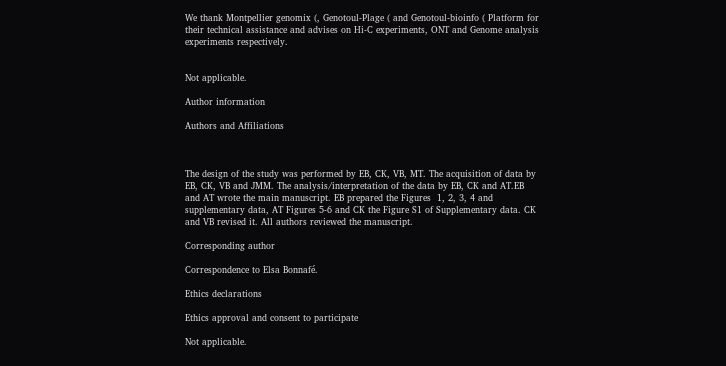We thank Montpellier genomix (, Genotoul-Plage ( and Genotoul-bioinfo ( Platform for their technical assistance and advises on Hi-C experiments, ONT and Genome analysis experiments respectively.


Not applicable.

Author information

Authors and Affiliations



The design of the study was performed by EB, CK, VB, MT. The acquisition of data by EB, CK, VB and JMM. The analysis/interpretation of the data by EB, CK and AT.EB and AT wrote the main manuscript. EB prepared the Figures  1, 2, 3, 4 and supplementary data, AT Figures 5-6 and CK the Figure S1 of Supplementary data. CK and VB revised it. All authors reviewed the manuscript.

Corresponding author

Correspondence to Elsa Bonnafé.

Ethics declarations

Ethics approval and consent to participate

Not applicable.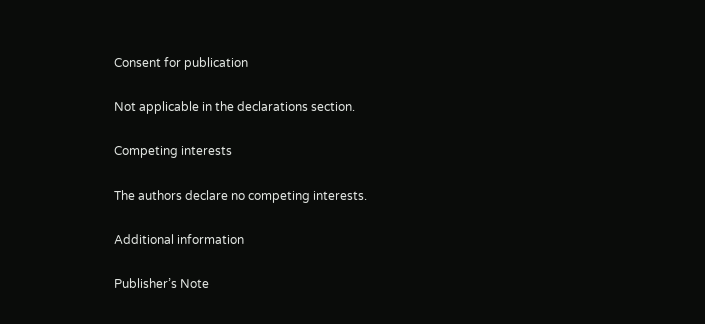Consent for publication

Not applicable in the declarations section.

Competing interests

The authors declare no competing interests.

Additional information

Publisher’s Note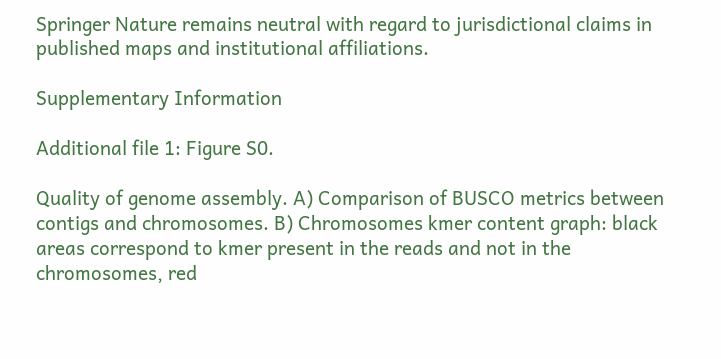Springer Nature remains neutral with regard to jurisdictional claims in published maps and institutional affiliations.

Supplementary Information

Additional file 1: Figure S0.

Quality of genome assembly. A) Comparison of BUSCO metrics between contigs and chromosomes. B) Chromosomes kmer content graph: black areas correspond to kmer present in the reads and not in the chromosomes, red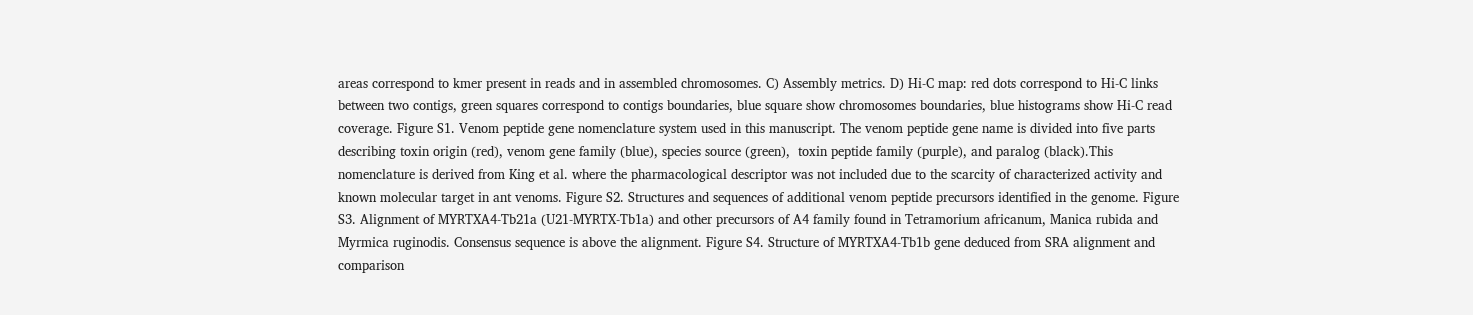areas correspond to kmer present in reads and in assembled chromosomes. C) Assembly metrics. D) Hi-C map: red dots correspond to Hi-C links between two contigs, green squares correspond to contigs boundaries, blue square show chromosomes boundaries, blue histograms show Hi-C read coverage. Figure S1. Venom peptide gene nomenclature system used in this manuscript. The venom peptide gene name is divided into five parts describing toxin origin (red), venom gene family (blue), species source (green),  toxin peptide family (purple), and paralog (black).This nomenclature is derived from King et al. where the pharmacological descriptor was not included due to the scarcity of characterized activity and known molecular target in ant venoms. Figure S2. Structures and sequences of additional venom peptide precursors identified in the genome. Figure S3. Alignment of MYRTXA4-Tb21a (U21-MYRTX-Tb1a) and other precursors of A4 family found in Tetramorium africanum, Manica rubida and Myrmica ruginodis. Consensus sequence is above the alignment. Figure S4. Structure of MYRTXA4-Tb1b gene deduced from SRA alignment and comparison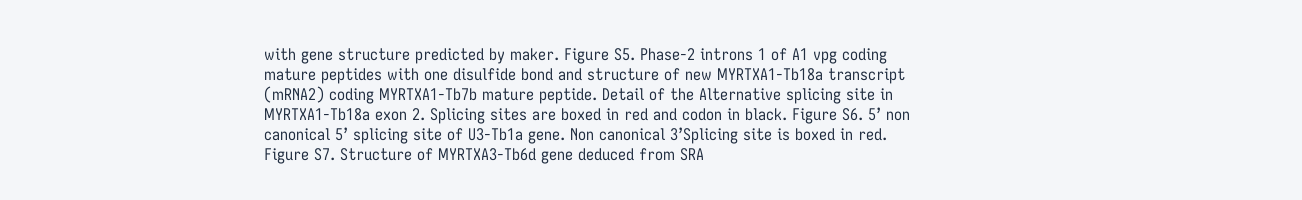with gene structure predicted by maker. Figure S5. Phase-2 introns 1 of A1 vpg coding mature peptides with one disulfide bond and structure of new MYRTXA1-Tb18a transcript (mRNA2) coding MYRTXA1-Tb7b mature peptide. Detail of the Alternative splicing site in MYRTXA1-Tb18a exon 2. Splicing sites are boxed in red and codon in black. Figure S6. 5’ non canonical 5’ splicing site of U3-Tb1a gene. Non canonical 3’Splicing site is boxed in red. Figure S7. Structure of MYRTXA3-Tb6d gene deduced from SRA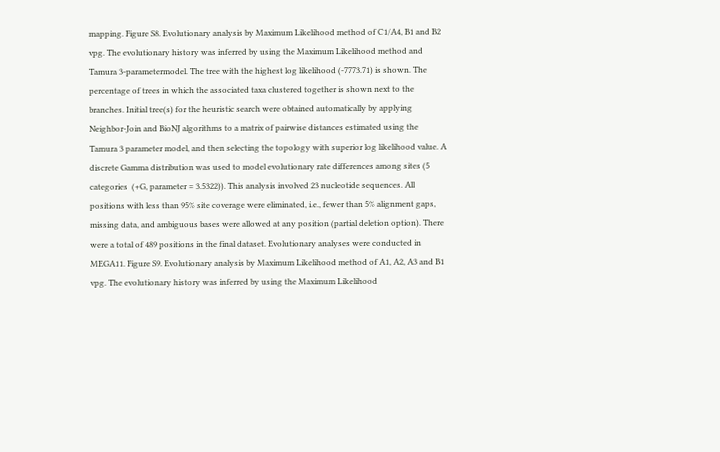mapping. Figure S8. Evolutionary analysis by Maximum Likelihood method of C1/A4, B1 and B2 vpg. The evolutionary history was inferred by using the Maximum Likelihood method and Tamura 3-parametermodel. The tree with the highest log likelihood (-7773.71) is shown. The percentage of trees in which the associated taxa clustered together is shown next to the branches. Initial tree(s) for the heuristic search were obtained automatically by applying Neighbor-Join and BioNJ algorithms to a matrix of pairwise distances estimated using the Tamura 3 parameter model, and then selecting the topology with superior log likelihood value. A discrete Gamma distribution was used to model evolutionary rate differences among sites (5 categories  (+G, parameter = 3.5322)). This analysis involved 23 nucleotide sequences. All positions with less than 95% site coverage were eliminated, i.e., fewer than 5% alignment gaps, missing data, and ambiguous bases were allowed at any position (partial deletion option). There were a total of 489 positions in the final dataset. Evolutionary analyses were conducted in MEGA11. Figure S9. Evolutionary analysis by Maximum Likelihood method of A1, A2, A3 and B1 vpg. The evolutionary history was inferred by using the Maximum Likelihood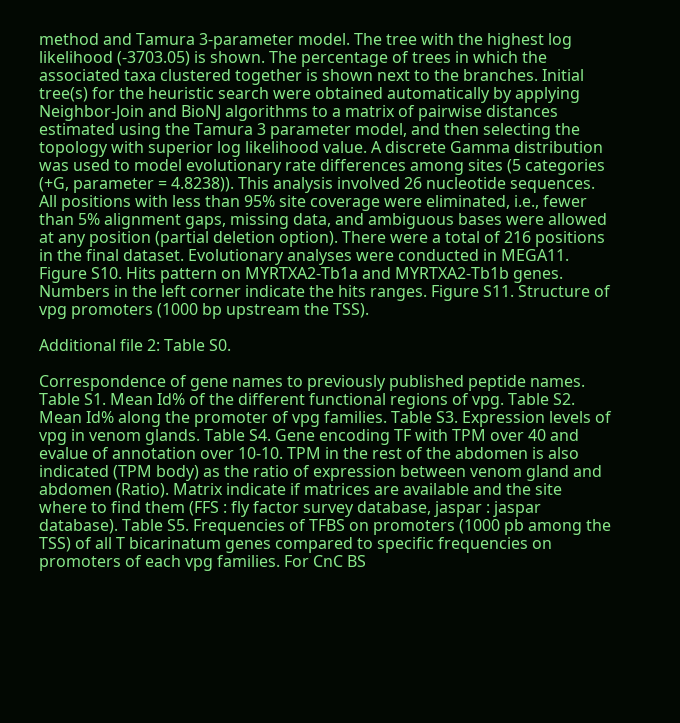method and Tamura 3-parameter model. The tree with the highest log likelihood (-3703.05) is shown. The percentage of trees in which the associated taxa clustered together is shown next to the branches. Initial tree(s) for the heuristic search were obtained automatically by applying Neighbor-Join and BioNJ algorithms to a matrix of pairwise distances estimated using the Tamura 3 parameter model, and then selecting the topology with superior log likelihood value. A discrete Gamma distribution was used to model evolutionary rate differences among sites (5 categories  (+G, parameter = 4.8238)). This analysis involved 26 nucleotide sequences. All positions with less than 95% site coverage were eliminated, i.e., fewer than 5% alignment gaps, missing data, and ambiguous bases were allowed at any position (partial deletion option). There were a total of 216 positions in the final dataset. Evolutionary analyses were conducted in MEGA11. Figure S10. Hits pattern on MYRTXA2-Tb1a and MYRTXA2-Tb1b genes. Numbers in the left corner indicate the hits ranges. Figure S11. Structure of vpg promoters (1000 bp upstream the TSS).

Additional file 2: Table S0.

Correspondence of gene names to previously published peptide names. Table S1. Mean Id% of the different functional regions of vpg. Table S2. Mean Id% along the promoter of vpg families. Table S3. Expression levels of vpg in venom glands. Table S4. Gene encoding TF with TPM over 40 and evalue of annotation over 10-10. TPM in the rest of the abdomen is also indicated (TPM body) as the ratio of expression between venom gland and abdomen (Ratio). Matrix indicate if matrices are available and the site where to find them (FFS : fly factor survey database, jaspar : jaspar database). Table S5. Frequencies of TFBS on promoters (1000 pb among the TSS) of all T bicarinatum genes compared to specific frequencies on promoters of each vpg families. For CnC BS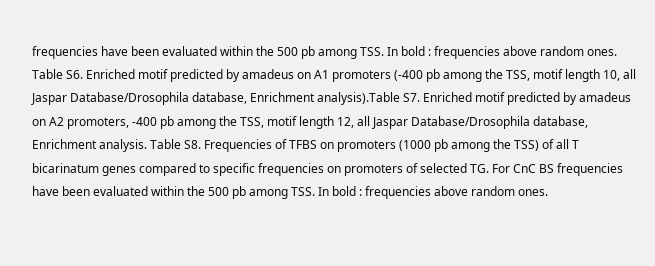frequencies have been evaluated within the 500 pb among TSS. In bold : frequencies above random ones. Table S6. Enriched motif predicted by amadeus on A1 promoters (-400 pb among the TSS, motif length 10, all Jaspar Database/Drosophila database, Enrichment analysis).Table S7. Enriched motif predicted by amadeus on A2 promoters, -400 pb among the TSS, motif length 12, all Jaspar Database/Drosophila database, Enrichment analysis. Table S8. Frequencies of TFBS on promoters (1000 pb among the TSS) of all T bicarinatum genes compared to specific frequencies on promoters of selected TG. For CnC BS frequencies have been evaluated within the 500 pb among TSS. In bold : frequencies above random ones.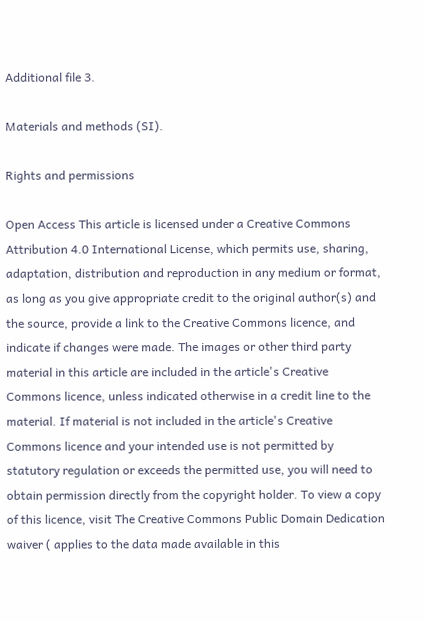Additional file 3.

Materials and methods (SI).

Rights and permissions

Open Access This article is licensed under a Creative Commons Attribution 4.0 International License, which permits use, sharing, adaptation, distribution and reproduction in any medium or format, as long as you give appropriate credit to the original author(s) and the source, provide a link to the Creative Commons licence, and indicate if changes were made. The images or other third party material in this article are included in the article's Creative Commons licence, unless indicated otherwise in a credit line to the material. If material is not included in the article's Creative Commons licence and your intended use is not permitted by statutory regulation or exceeds the permitted use, you will need to obtain permission directly from the copyright holder. To view a copy of this licence, visit The Creative Commons Public Domain Dedication waiver ( applies to the data made available in this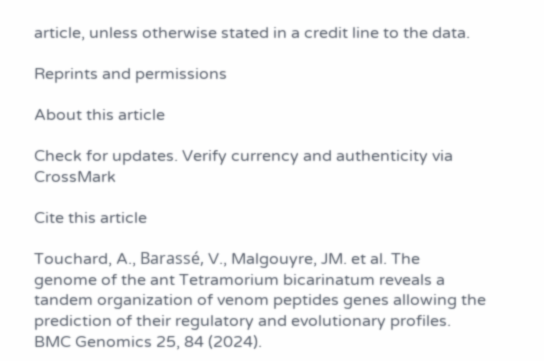article, unless otherwise stated in a credit line to the data.

Reprints and permissions

About this article

Check for updates. Verify currency and authenticity via CrossMark

Cite this article

Touchard, A., Barassé, V., Malgouyre, JM. et al. The genome of the ant Tetramorium bicarinatum reveals a tandem organization of venom peptides genes allowing the prediction of their regulatory and evolutionary profiles. BMC Genomics 25, 84 (2024).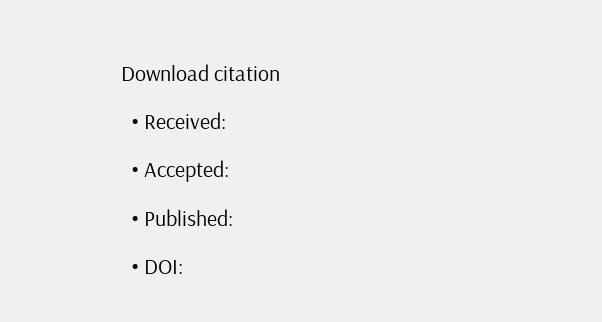Download citation

  • Received:

  • Accepted:

  • Published:

  • DOI: